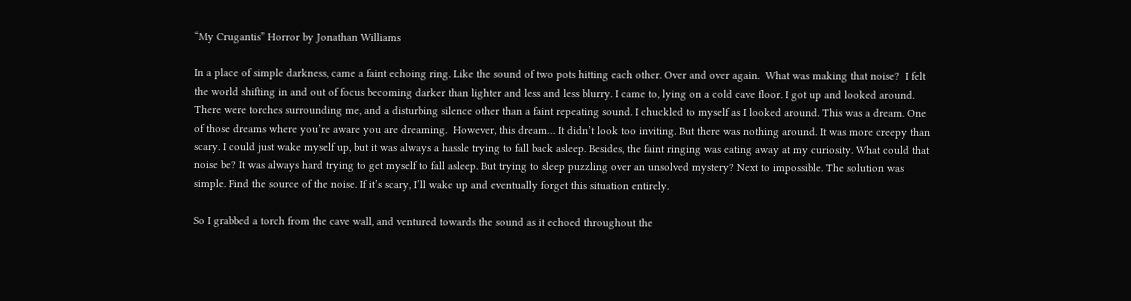“My Crugantis” Horror by Jonathan Williams

In a place of simple darkness, came a faint echoing ring. Like the sound of two pots hitting each other. Over and over again.  What was making that noise?  I felt the world shifting in and out of focus becoming darker than lighter and less and less blurry. I came to, lying on a cold cave floor. I got up and looked around. There were torches surrounding me, and a disturbing silence other than a faint repeating sound. I chuckled to myself as I looked around. This was a dream. One of those dreams where you’re aware you are dreaming.  However, this dream… It didn’t look too inviting. But there was nothing around. It was more creepy than scary. I could just wake myself up, but it was always a hassle trying to fall back asleep. Besides, the faint ringing was eating away at my curiosity. What could that noise be? It was always hard trying to get myself to fall asleep. But trying to sleep puzzling over an unsolved mystery? Next to impossible. The solution was simple. Find the source of the noise. If it’s scary, I’ll wake up and eventually forget this situation entirely.

So I grabbed a torch from the cave wall, and ventured towards the sound as it echoed throughout the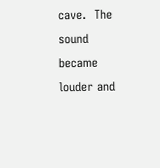cave.  The sound became louder and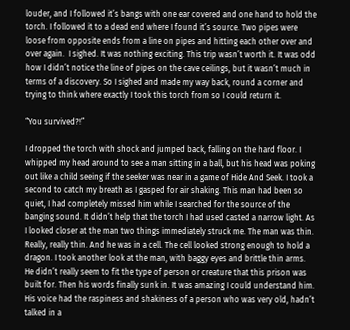louder, and I followed it’s bangs with one ear covered and one hand to hold the torch. I followed it to a dead end where I found it’s source. Two pipes were loose from opposite ends from a line on pipes and hitting each other over and over again.  I sighed. It was nothing exciting. This trip wasn’t worth it. It was odd how I didn’t notice the line of pipes on the cave ceilings, but it wasn’t much in terms of a discovery. So I sighed and made my way back, round a corner and trying to think where exactly I took this torch from so I could return it.

“You survived?!”

I dropped the torch with shock and jumped back, falling on the hard floor. I whipped my head around to see a man sitting in a ball, but his head was poking out like a child seeing if the seeker was near in a game of Hide And Seek. I took a second to catch my breath as I gasped for air shaking. This man had been so quiet, I had completely missed him while I searched for the source of the banging sound. It didn’t help that the torch I had used casted a narrow light. As I looked closer at the man two things immediately struck me. The man was thin. Really, really thin. And he was in a cell. The cell looked strong enough to hold a dragon. I took another look at the man, with baggy eyes and brittle thin arms.  He didn’t really seem to fit the type of person or creature that this prison was built for. Then his words finally sunk in. It was amazing I could understand him. His voice had the raspiness and shakiness of a person who was very old, hadn’t talked in a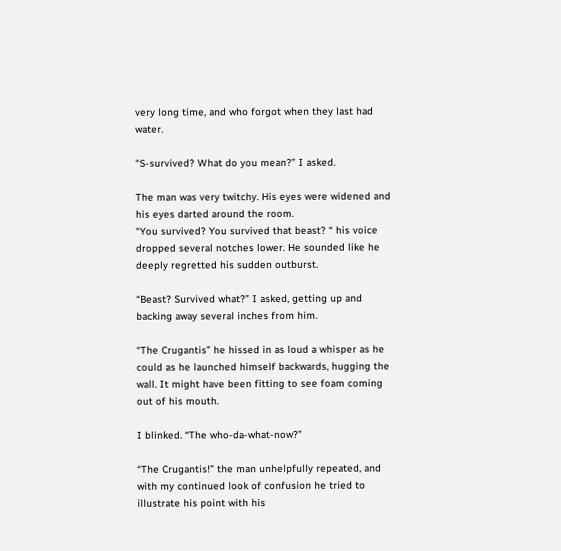very long time, and who forgot when they last had water.

“S-survived? What do you mean?” I asked.

The man was very twitchy. His eyes were widened and his eyes darted around the room.
“You survived? You survived that beast? “ his voice dropped several notches lower. He sounded like he deeply regretted his sudden outburst.

“Beast? Survived what?” I asked, getting up and backing away several inches from him.

“The Crugantis” he hissed in as loud a whisper as he could as he launched himself backwards, hugging the wall. It might have been fitting to see foam coming out of his mouth.

I blinked. “The who-da-what-now?”

“The Crugantis!” the man unhelpfully repeated, and with my continued look of confusion he tried to illustrate his point with his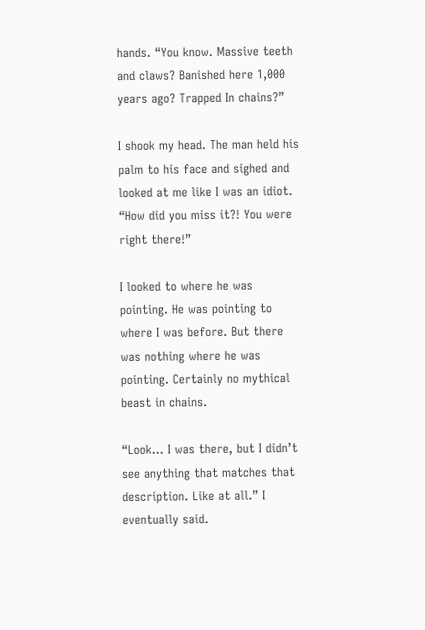hands. “You know. Massive teeth and claws? Banished here 1,000 years ago? Trapped In chains?”

I shook my head. The man held his palm to his face and sighed and looked at me like I was an idiot. “How did you miss it?! You were right there!”

I looked to where he was pointing. He was pointing to where I was before. But there was nothing where he was pointing. Certainly no mythical beast in chains.

“Look… I was there, but I didn’t see anything that matches that description. Like at all.” I eventually said.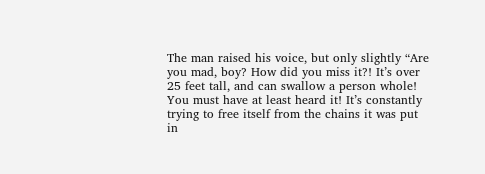The man raised his voice, but only slightly “Are you mad, boy? How did you miss it?! It’s over 25 feet tall, and can swallow a person whole! You must have at least heard it! It’s constantly trying to free itself from the chains it was put in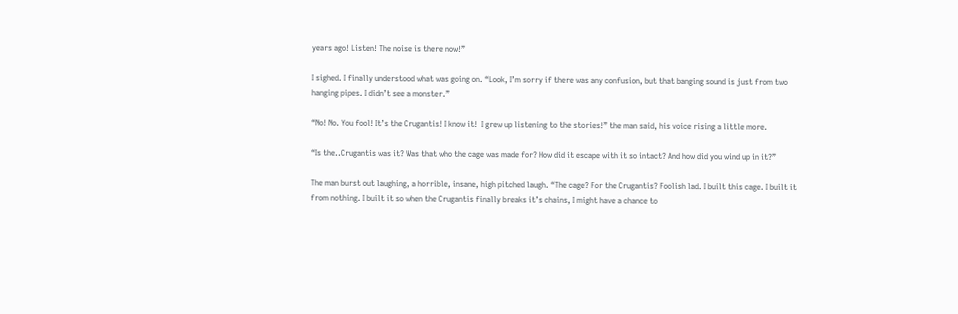years ago! Listen! The noise is there now!”

I sighed. I finally understood what was going on. “Look, I’m sorry if there was any confusion, but that banging sound is just from two hanging pipes. I didn’t see a monster.”

“No! No. You fool! It’s the Crugantis! I know it!  I grew up listening to the stories!” the man said, his voice rising a little more.

“Is the..Crugantis was it? Was that who the cage was made for? How did it escape with it so intact? And how did you wind up in it?”

The man burst out laughing, a horrible, insane, high pitched laugh. “The cage? For the Crugantis? Foolish lad. I built this cage. I built it from nothing. I built it so when the Crugantis finally breaks it’s chains, I might have a chance to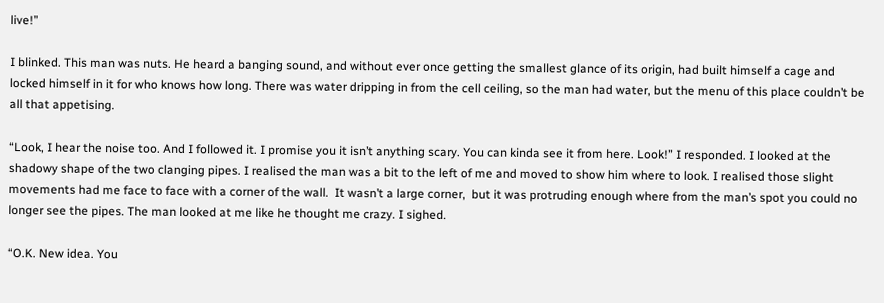live!”

I blinked. This man was nuts. He heard a banging sound, and without ever once getting the smallest glance of its origin, had built himself a cage and locked himself in it for who knows how long. There was water dripping in from the cell ceiling, so the man had water, but the menu of this place couldn’t be all that appetising.

“Look, I hear the noise too. And I followed it. I promise you it isn’t anything scary. You can kinda see it from here. Look!” I responded. I looked at the shadowy shape of the two clanging pipes. I realised the man was a bit to the left of me and moved to show him where to look. I realised those slight movements had me face to face with a corner of the wall.  It wasn’t a large corner,  but it was protruding enough where from the man’s spot you could no longer see the pipes. The man looked at me like he thought me crazy. I sighed.

“O.K. New idea. You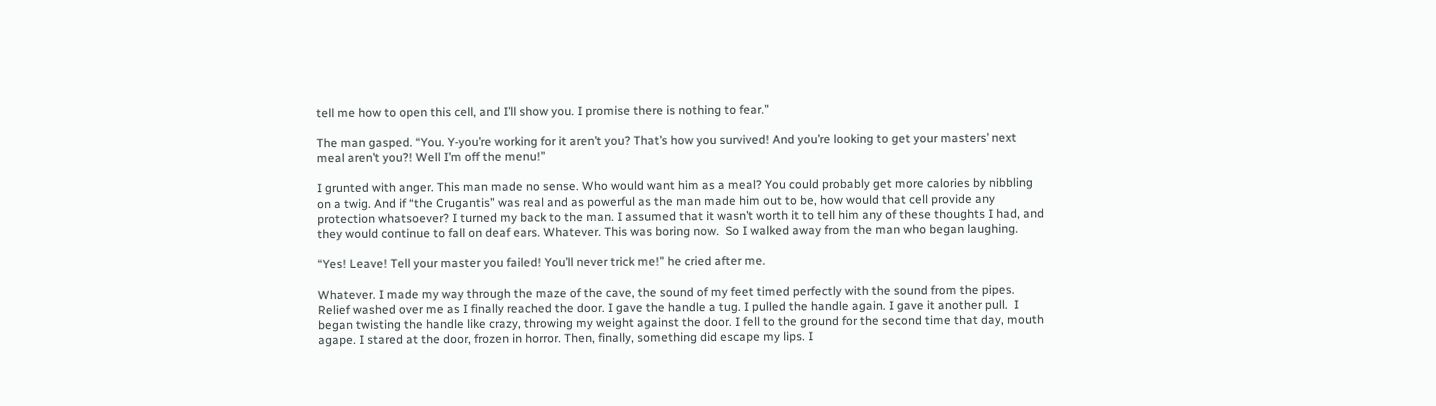tell me how to open this cell, and I’ll show you. I promise there is nothing to fear.”

The man gasped. “You. Y-you’re working for it aren’t you? That’s how you survived! And you’re looking to get your masters’ next meal aren’t you?! Well I’m off the menu!”

I grunted with anger. This man made no sense. Who would want him as a meal? You could probably get more calories by nibbling on a twig. And if “the Crugantis” was real and as powerful as the man made him out to be, how would that cell provide any protection whatsoever? I turned my back to the man. I assumed that it wasn’t worth it to tell him any of these thoughts I had, and they would continue to fall on deaf ears. Whatever. This was boring now.  So I walked away from the man who began laughing.

“Yes! Leave! Tell your master you failed! You’ll never trick me!” he cried after me.

Whatever. I made my way through the maze of the cave, the sound of my feet timed perfectly with the sound from the pipes.  Relief washed over me as I finally reached the door. I gave the handle a tug. I pulled the handle again. I gave it another pull.  I began twisting the handle like crazy, throwing my weight against the door. I fell to the ground for the second time that day, mouth agape. I stared at the door, frozen in horror. Then, finally, something did escape my lips. I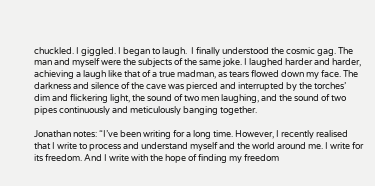chuckled. I giggled. I began to laugh.  I finally understood the cosmic gag. The man and myself were the subjects of the same joke. I laughed harder and harder, achieving a laugh like that of a true madman, as tears flowed down my face. The darkness and silence of the cave was pierced and interrupted by the torches’ dim and flickering light, the sound of two men laughing, and the sound of two pipes continuously and meticulously banging together.

Jonathan notes: “I’ve been writing for a long time. However, I recently realised that I write to process and understand myself and the world around me. I write for its freedom. And I write with the hope of finding my freedom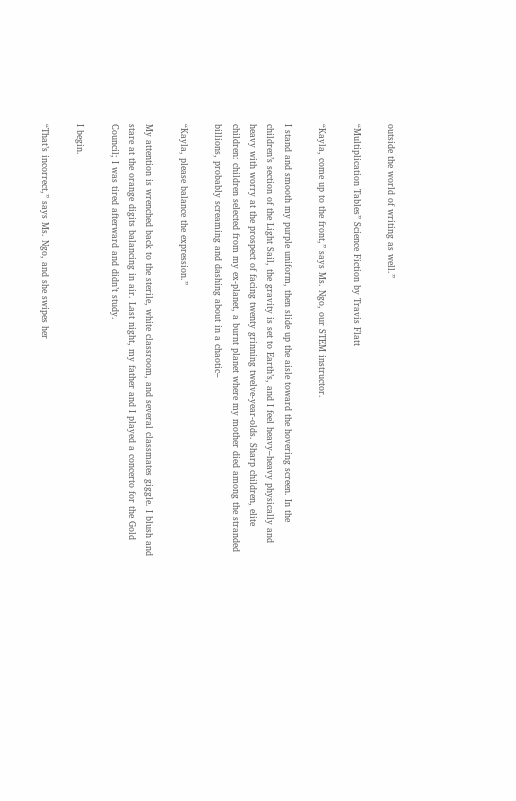outside the world of writing as well.”

“Multiplication Tables” Science Fiction by Travis Flatt

“Kayla, come up to the front,” says Ms. Ngo, our STEM instructor.

I stand and smooth my purple uniform, then slide up the aisle toward the hovering screen. In the children’s section of the Light Sail, the gravity is set to Earth’s, and I feel heavy–heavy physically and heavy with worry at the prospect of facing twenty grinning twelve-year-olds. Sharp children, elite children: children selected from my ex-planet, a burnt planet where my mother died among the stranded billions, probably screaming and dashing about in a chaotic–

“Kayla, please balance the expression.”

My attention is wrenched back to the sterile, white classroom, and several classmates giggle. I blush and stare at the orange digits balancing in air. Last night, my father and I played a concerto for the Gold Council; I was tired afterward and didn’t study.

I begin.

“That’s incorrect,” says Ms. Ngo, and she swipes her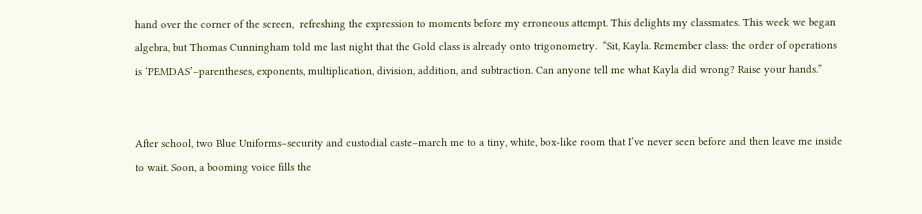hand over the corner of the screen,  refreshing the expression to moments before my erroneous attempt. This delights my classmates. This week we began algebra, but Thomas Cunningham told me last night that the Gold class is already onto trigonometry.  “Sit, Kayla. Remember class: the order of operations is ‘PEMDAS’–parentheses, exponents, multiplication, division, addition, and subtraction. Can anyone tell me what Kayla did wrong? Raise your hands.”


After school, two Blue Uniforms–security and custodial caste–march me to a tiny, white, box-like room that I’ve never seen before and then leave me inside to wait. Soon, a booming voice fills the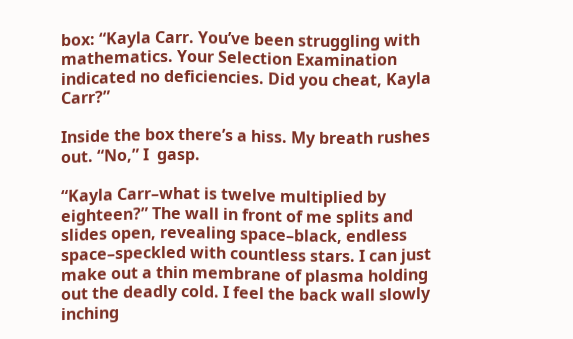box: “Kayla Carr. You’ve been struggling with mathematics. Your Selection Examination indicated no deficiencies. Did you cheat, Kayla Carr?”

Inside the box there’s a hiss. My breath rushes out. “No,” I  gasp.

“Kayla Carr–what is twelve multiplied by eighteen?” The wall in front of me splits and slides open, revealing space–black, endless space–speckled with countless stars. I can just make out a thin membrane of plasma holding out the deadly cold. I feel the back wall slowly inching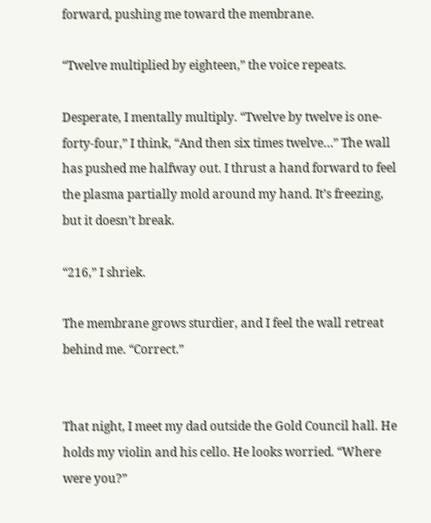forward, pushing me toward the membrane.

“Twelve multiplied by eighteen,” the voice repeats.

Desperate, I mentally multiply. “Twelve by twelve is one-forty-four,” I think, “And then six times twelve…” The wall has pushed me halfway out. I thrust a hand forward to feel the plasma partially mold around my hand. It’s freezing, but it doesn’t break.

“216,” I shriek.

The membrane grows sturdier, and I feel the wall retreat behind me. “Correct.”


That night, I meet my dad outside the Gold Council hall. He holds my violin and his cello. He looks worried. “Where were you?”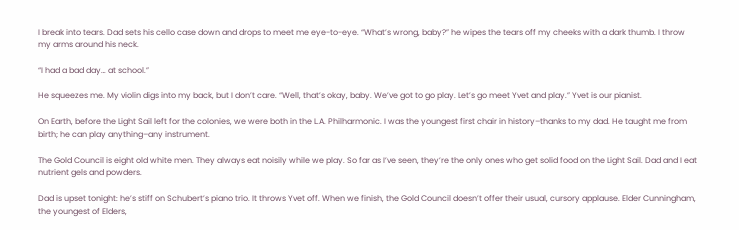I break into tears. Dad sets his cello case down and drops to meet me eye-to-eye. “What’s wrong, baby?” he wipes the tears off my cheeks with a dark thumb. I throw my arms around his neck.

“I had a bad day… at school.”

He squeezes me. My violin digs into my back, but I don’t care. “Well, that’s okay, baby. We’ve got to go play. Let’s go meet Yvet and play.” Yvet is our pianist.

On Earth, before the Light Sail left for the colonies, we were both in the L.A. Philharmonic. I was the youngest first chair in history–thanks to my dad. He taught me from birth; he can play anything–any instrument.

The Gold Council is eight old white men. They always eat noisily while we play. So far as I’ve seen, they’re the only ones who get solid food on the Light Sail. Dad and I eat nutrient gels and powders.

Dad is upset tonight: he’s stiff on Schubert’s piano trio. It throws Yvet off. When we finish, the Gold Council doesn’t offer their usual, cursory applause. Elder Cunningham, the youngest of Elders,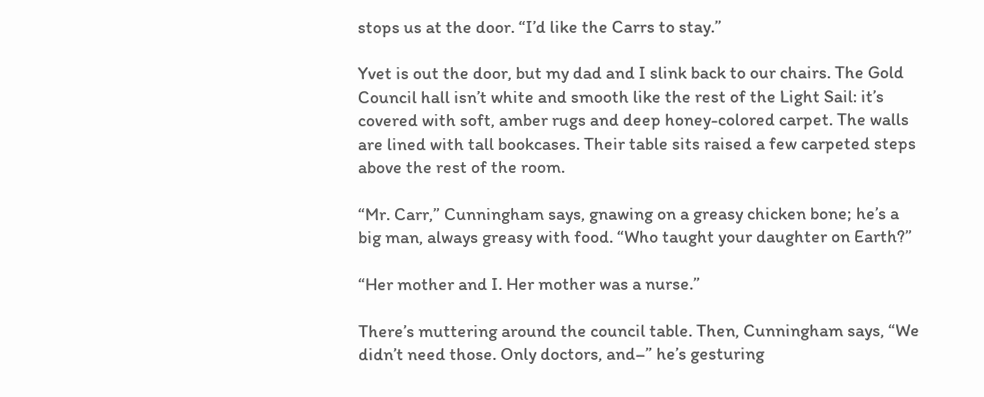stops us at the door. “I’d like the Carrs to stay.”

Yvet is out the door, but my dad and I slink back to our chairs. The Gold Council hall isn’t white and smooth like the rest of the Light Sail: it’s covered with soft, amber rugs and deep honey-colored carpet. The walls are lined with tall bookcases. Their table sits raised a few carpeted steps above the rest of the room.

“Mr. Carr,” Cunningham says, gnawing on a greasy chicken bone; he’s a big man, always greasy with food. “Who taught your daughter on Earth?”

“Her mother and I. Her mother was a nurse.”

There’s muttering around the council table. Then, Cunningham says, “We didn’t need those. Only doctors, and–” he’s gesturing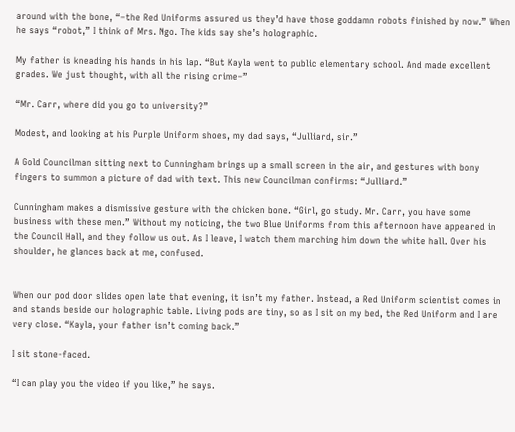around with the bone, “–the Red Uniforms assured us they’d have those goddamn robots finished by now.” When he says “robot,” I think of Mrs. Ngo. The kids say she’s holographic.

My father is kneading his hands in his lap. “But Kayla went to public elementary school. And made excellent grades. We just thought, with all the rising crime–”

“Mr. Carr, where did you go to university?”

Modest, and looking at his Purple Uniform shoes, my dad says, “Julliard, sir.”

A Gold Councilman sitting next to Cunningham brings up a small screen in the air, and gestures with bony fingers to summon a picture of dad with text. This new Councilman confirms: “Julliard.”

Cunningham makes a dismissive gesture with the chicken bone. “Girl, go study. Mr. Carr, you have some business with these men.” Without my noticing, the two Blue Uniforms from this afternoon have appeared in the Council Hall, and they follow us out. As I leave, I watch them marching him down the white hall. Over his shoulder, he glances back at me, confused.


When our pod door slides open late that evening, it isn’t my father. Instead, a Red Uniform scientist comes in and stands beside our holographic table. Living pods are tiny, so as I sit on my bed, the Red Uniform and I are very close. “Kayla, your father isn’t coming back.”

I sit stone-faced.

“I can play you the video if you like,” he says.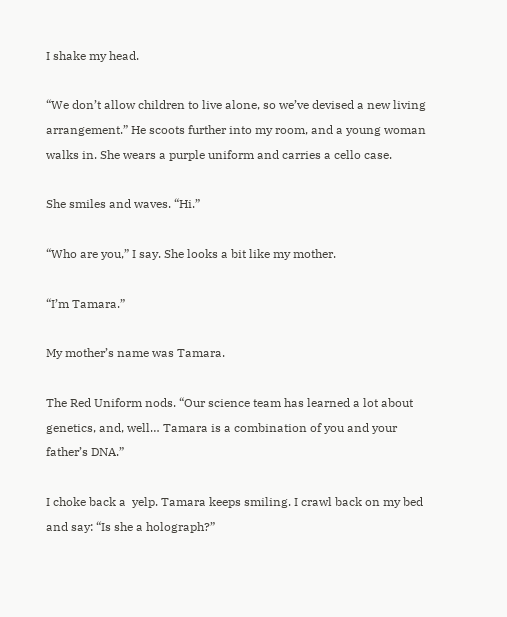I shake my head.

“We don’t allow children to live alone, so we’ve devised a new living arrangement.” He scoots further into my room, and a young woman walks in. She wears a purple uniform and carries a cello case.

She smiles and waves. “Hi.”

“Who are you,” I say. She looks a bit like my mother.

“I’m Tamara.”

My mother’s name was Tamara.

The Red Uniform nods. “Our science team has learned a lot about genetics, and, well… Tamara is a combination of you and your father’s DNA.”

I choke back a  yelp. Tamara keeps smiling. I crawl back on my bed and say: “Is she a holograph?”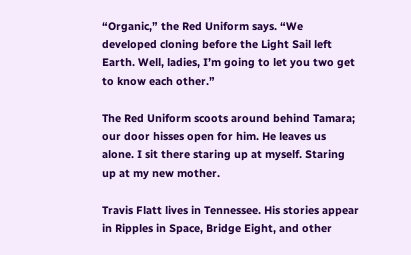“Organic,” the Red Uniform says. “We developed cloning before the Light Sail left Earth. Well, ladies, I’m going to let you two get to know each other.”

The Red Uniform scoots around behind Tamara; our door hisses open for him. He leaves us alone. I sit there staring up at myself. Staring up at my new mother.

Travis Flatt lives in Tennessee. His stories appear in Ripples in Space, Bridge Eight, and other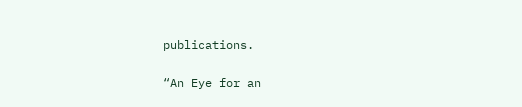publications.

“An Eye for an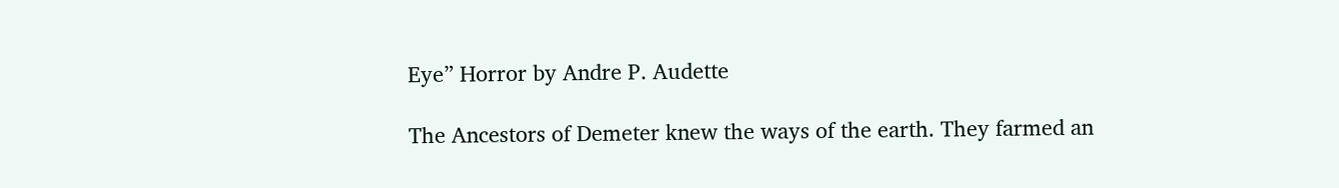Eye” Horror by Andre P. Audette

The Ancestors of Demeter knew the ways of the earth. They farmed an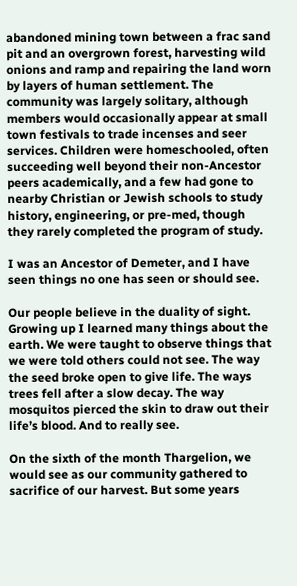abandoned mining town between a frac sand pit and an overgrown forest, harvesting wild onions and ramp and repairing the land worn by layers of human settlement. The community was largely solitary, although members would occasionally appear at small town festivals to trade incenses and seer services. Children were homeschooled, often succeeding well beyond their non-Ancestor peers academically, and a few had gone to nearby Christian or Jewish schools to study history, engineering, or pre-med, though they rarely completed the program of study.

I was an Ancestor of Demeter, and I have seen things no one has seen or should see.

Our people believe in the duality of sight. Growing up I learned many things about the earth. We were taught to observe things that we were told others could not see. The way the seed broke open to give life. The ways trees fell after a slow decay. The way mosquitos pierced the skin to draw out their life’s blood. And to really see.

On the sixth of the month Thargelion, we would see as our community gathered to sacrifice of our harvest. But some years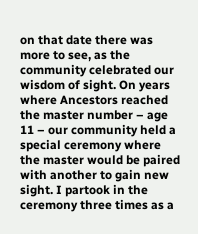on that date there was more to see, as the community celebrated our wisdom of sight. On years where Ancestors reached the master number – age 11 – our community held a special ceremony where the master would be paired with another to gain new sight. I partook in the ceremony three times as a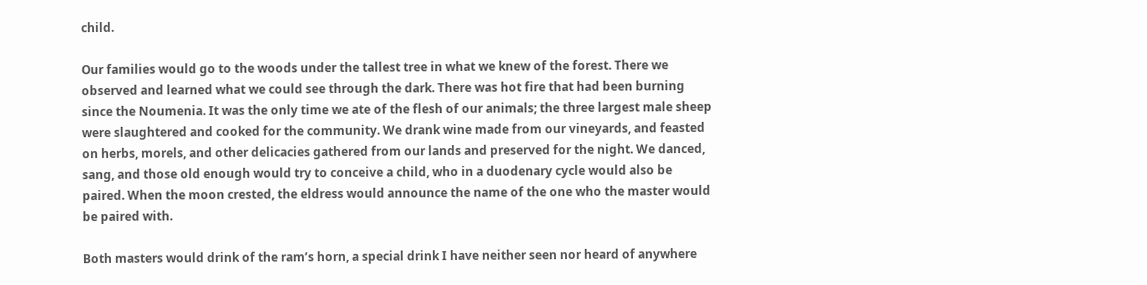child.

Our families would go to the woods under the tallest tree in what we knew of the forest. There we observed and learned what we could see through the dark. There was hot fire that had been burning since the Noumenia. It was the only time we ate of the flesh of our animals; the three largest male sheep were slaughtered and cooked for the community. We drank wine made from our vineyards, and feasted on herbs, morels, and other delicacies gathered from our lands and preserved for the night. We danced, sang, and those old enough would try to conceive a child, who in a duodenary cycle would also be paired. When the moon crested, the eldress would announce the name of the one who the master would be paired with.

Both masters would drink of the ram’s horn, a special drink I have neither seen nor heard of anywhere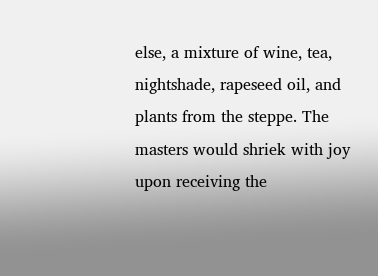else, a mixture of wine, tea, nightshade, rapeseed oil, and plants from the steppe. The masters would shriek with joy upon receiving the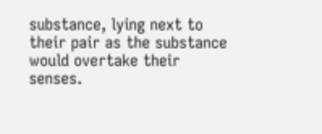substance, lying next to their pair as the substance would overtake their senses.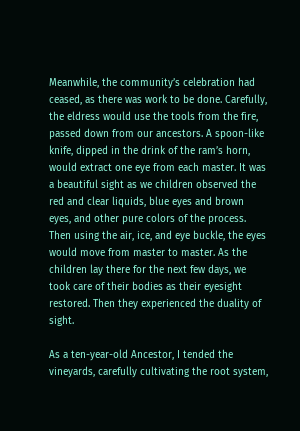Meanwhile, the community’s celebration had ceased, as there was work to be done. Carefully, the eldress would use the tools from the fire, passed down from our ancestors. A spoon-like knife, dipped in the drink of the ram’s horn, would extract one eye from each master. It was a beautiful sight as we children observed the red and clear liquids, blue eyes and brown eyes, and other pure colors of the process. Then using the air, ice, and eye buckle, the eyes would move from master to master. As the children lay there for the next few days, we took care of their bodies as their eyesight restored. Then they experienced the duality of sight.

As a ten-year-old Ancestor, I tended the vineyards, carefully cultivating the root system,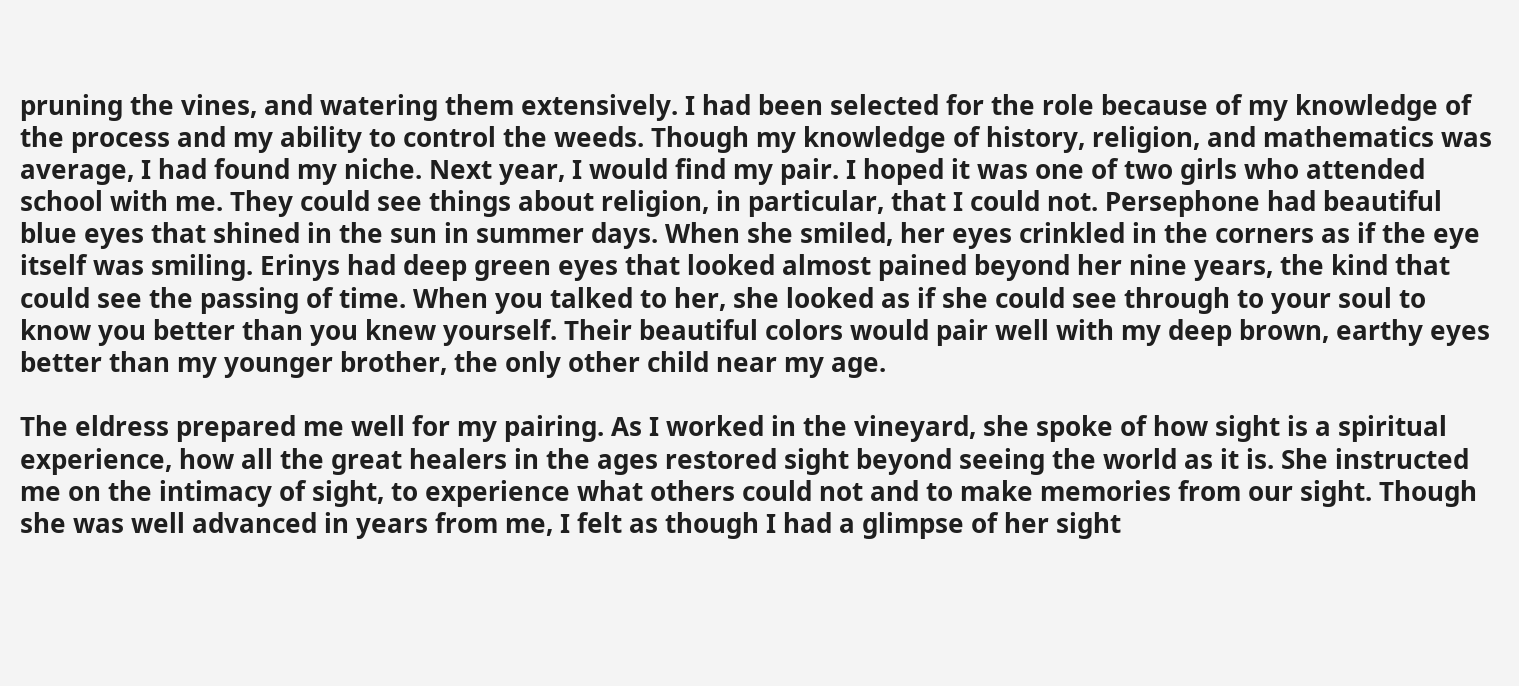pruning the vines, and watering them extensively. I had been selected for the role because of my knowledge of the process and my ability to control the weeds. Though my knowledge of history, religion, and mathematics was average, I had found my niche. Next year, I would find my pair. I hoped it was one of two girls who attended school with me. They could see things about religion, in particular, that I could not. Persephone had beautiful blue eyes that shined in the sun in summer days. When she smiled, her eyes crinkled in the corners as if the eye itself was smiling. Erinys had deep green eyes that looked almost pained beyond her nine years, the kind that could see the passing of time. When you talked to her, she looked as if she could see through to your soul to know you better than you knew yourself. Their beautiful colors would pair well with my deep brown, earthy eyes better than my younger brother, the only other child near my age.

The eldress prepared me well for my pairing. As I worked in the vineyard, she spoke of how sight is a spiritual experience, how all the great healers in the ages restored sight beyond seeing the world as it is. She instructed me on the intimacy of sight, to experience what others could not and to make memories from our sight. Though she was well advanced in years from me, I felt as though I had a glimpse of her sight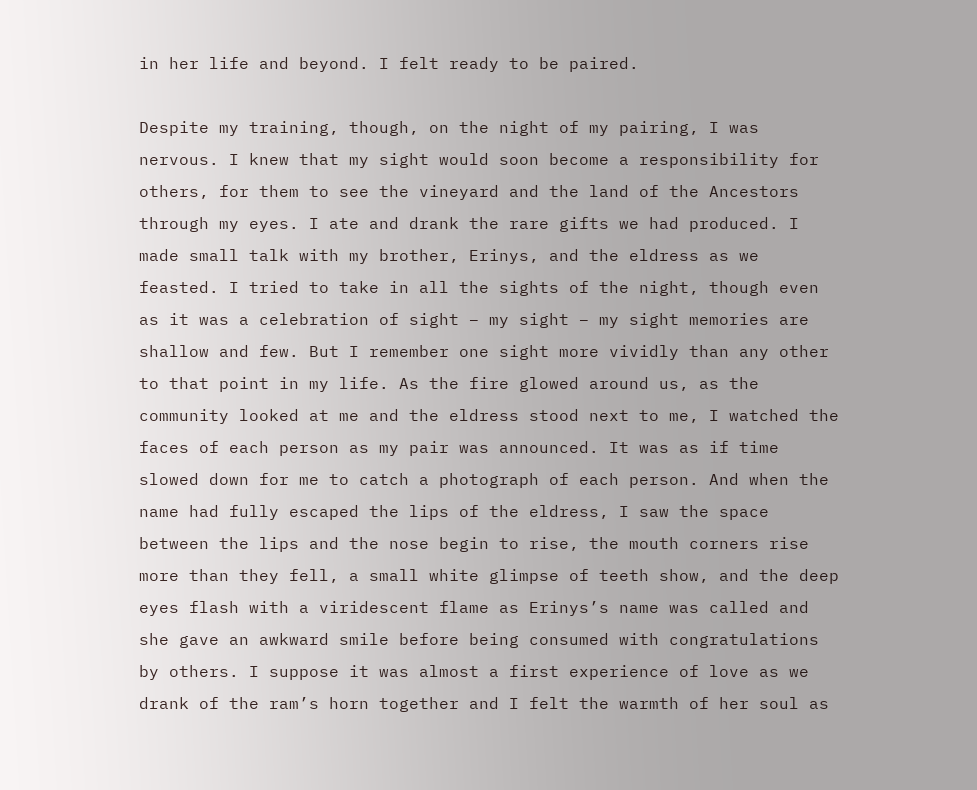in her life and beyond. I felt ready to be paired.

Despite my training, though, on the night of my pairing, I was nervous. I knew that my sight would soon become a responsibility for others, for them to see the vineyard and the land of the Ancestors through my eyes. I ate and drank the rare gifts we had produced. I made small talk with my brother, Erinys, and the eldress as we feasted. I tried to take in all the sights of the night, though even as it was a celebration of sight – my sight – my sight memories are shallow and few. But I remember one sight more vividly than any other to that point in my life. As the fire glowed around us, as the community looked at me and the eldress stood next to me, I watched the faces of each person as my pair was announced. It was as if time slowed down for me to catch a photograph of each person. And when the name had fully escaped the lips of the eldress, I saw the space between the lips and the nose begin to rise, the mouth corners rise more than they fell, a small white glimpse of teeth show, and the deep eyes flash with a viridescent flame as Erinys’s name was called and she gave an awkward smile before being consumed with congratulations by others. I suppose it was almost a first experience of love as we drank of the ram’s horn together and I felt the warmth of her soul as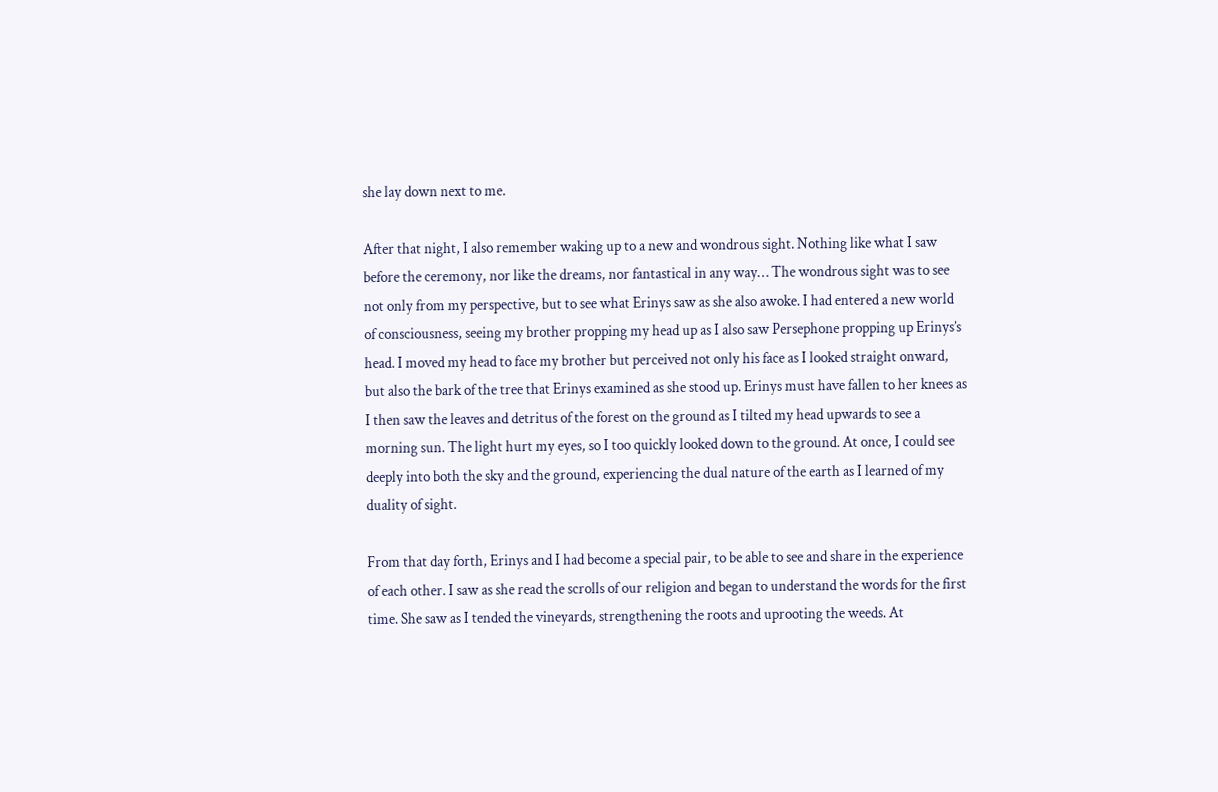she lay down next to me.

After that night, I also remember waking up to a new and wondrous sight. Nothing like what I saw before the ceremony, nor like the dreams, nor fantastical in any way… The wondrous sight was to see not only from my perspective, but to see what Erinys saw as she also awoke. I had entered a new world of consciousness, seeing my brother propping my head up as I also saw Persephone propping up Erinys’s head. I moved my head to face my brother but perceived not only his face as I looked straight onward, but also the bark of the tree that Erinys examined as she stood up. Erinys must have fallen to her knees as I then saw the leaves and detritus of the forest on the ground as I tilted my head upwards to see a morning sun. The light hurt my eyes, so I too quickly looked down to the ground. At once, I could see deeply into both the sky and the ground, experiencing the dual nature of the earth as I learned of my duality of sight.

From that day forth, Erinys and I had become a special pair, to be able to see and share in the experience of each other. I saw as she read the scrolls of our religion and began to understand the words for the first time. She saw as I tended the vineyards, strengthening the roots and uprooting the weeds. At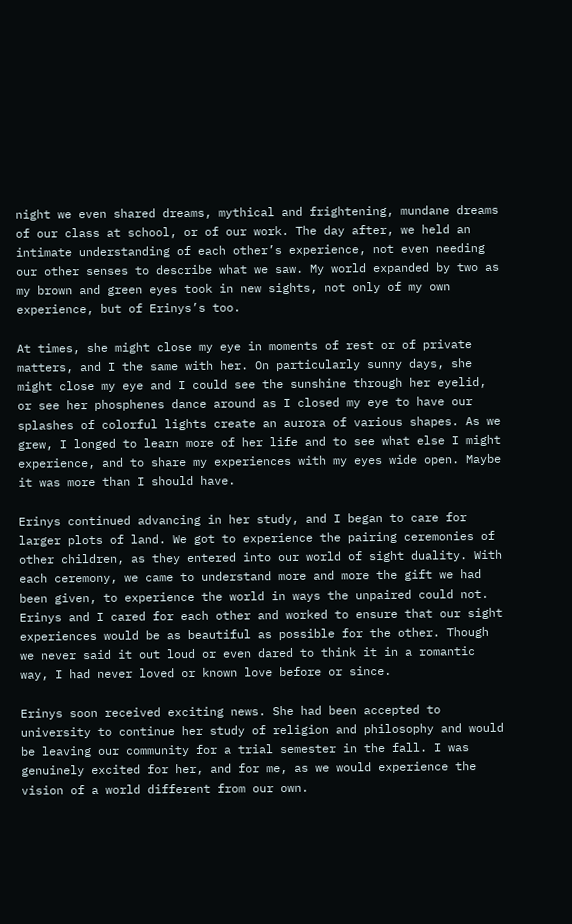night we even shared dreams, mythical and frightening, mundane dreams of our class at school, or of our work. The day after, we held an intimate understanding of each other’s experience, not even needing our other senses to describe what we saw. My world expanded by two as my brown and green eyes took in new sights, not only of my own experience, but of Erinys’s too.

At times, she might close my eye in moments of rest or of private matters, and I the same with her. On particularly sunny days, she might close my eye and I could see the sunshine through her eyelid, or see her phosphenes dance around as I closed my eye to have our splashes of colorful lights create an aurora of various shapes. As we grew, I longed to learn more of her life and to see what else I might experience, and to share my experiences with my eyes wide open. Maybe it was more than I should have.

Erinys continued advancing in her study, and I began to care for larger plots of land. We got to experience the pairing ceremonies of other children, as they entered into our world of sight duality. With each ceremony, we came to understand more and more the gift we had been given, to experience the world in ways the unpaired could not. Erinys and I cared for each other and worked to ensure that our sight experiences would be as beautiful as possible for the other. Though we never said it out loud or even dared to think it in a romantic way, I had never loved or known love before or since.

Erinys soon received exciting news. She had been accepted to university to continue her study of religion and philosophy and would be leaving our community for a trial semester in the fall. I was genuinely excited for her, and for me, as we would experience the vision of a world different from our own.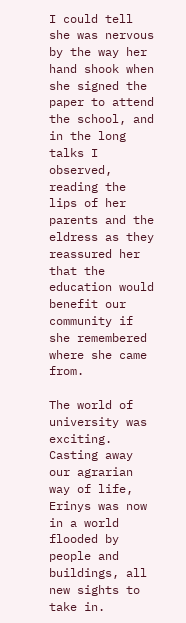I could tell she was nervous by the way her hand shook when she signed the paper to attend the school, and in the long talks I observed, reading the lips of her parents and the eldress as they reassured her that the education would benefit our community if she remembered where she came from.

The world of university was exciting. Casting away our agrarian way of life, Erinys was now in a world flooded by people and buildings, all new sights to take in.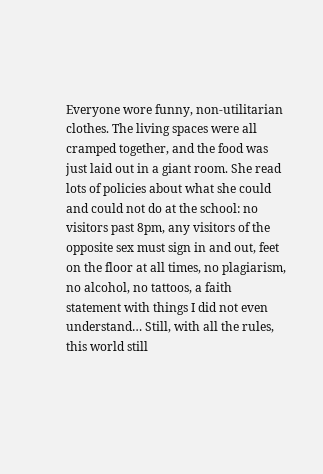Everyone wore funny, non-utilitarian clothes. The living spaces were all cramped together, and the food was just laid out in a giant room. She read lots of policies about what she could and could not do at the school: no visitors past 8pm, any visitors of the opposite sex must sign in and out, feet on the floor at all times, no plagiarism, no alcohol, no tattoos, a faith statement with things I did not even understand… Still, with all the rules, this world still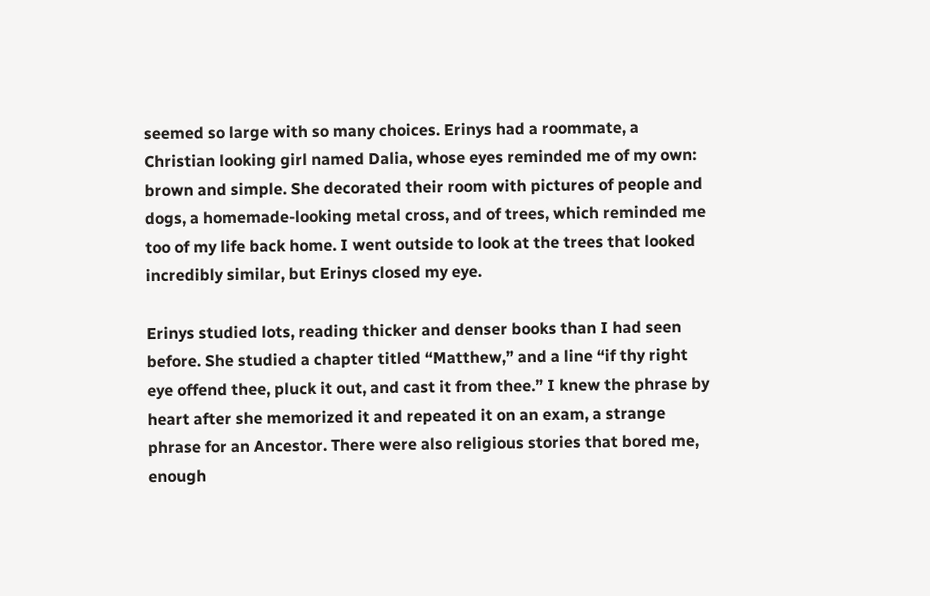seemed so large with so many choices. Erinys had a roommate, a Christian looking girl named Dalia, whose eyes reminded me of my own: brown and simple. She decorated their room with pictures of people and dogs, a homemade-looking metal cross, and of trees, which reminded me too of my life back home. I went outside to look at the trees that looked incredibly similar, but Erinys closed my eye.

Erinys studied lots, reading thicker and denser books than I had seen before. She studied a chapter titled “Matthew,” and a line “if thy right eye offend thee, pluck it out, and cast it from thee.” I knew the phrase by heart after she memorized it and repeated it on an exam, a strange phrase for an Ancestor. There were also religious stories that bored me, enough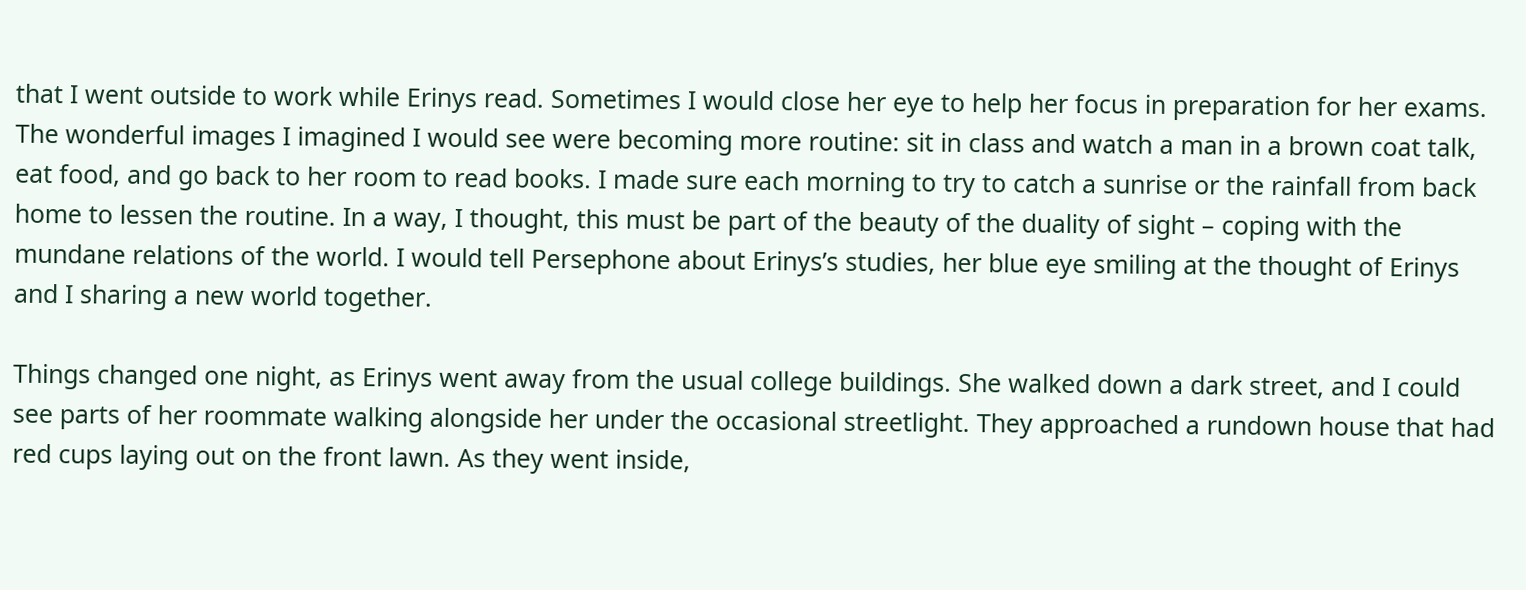that I went outside to work while Erinys read. Sometimes I would close her eye to help her focus in preparation for her exams. The wonderful images I imagined I would see were becoming more routine: sit in class and watch a man in a brown coat talk, eat food, and go back to her room to read books. I made sure each morning to try to catch a sunrise or the rainfall from back home to lessen the routine. In a way, I thought, this must be part of the beauty of the duality of sight – coping with the mundane relations of the world. I would tell Persephone about Erinys’s studies, her blue eye smiling at the thought of Erinys and I sharing a new world together.

Things changed one night, as Erinys went away from the usual college buildings. She walked down a dark street, and I could see parts of her roommate walking alongside her under the occasional streetlight. They approached a rundown house that had red cups laying out on the front lawn. As they went inside,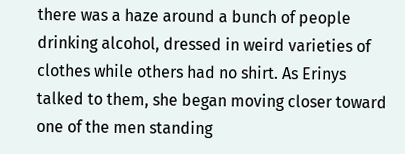there was a haze around a bunch of people drinking alcohol, dressed in weird varieties of clothes while others had no shirt. As Erinys talked to them, she began moving closer toward one of the men standing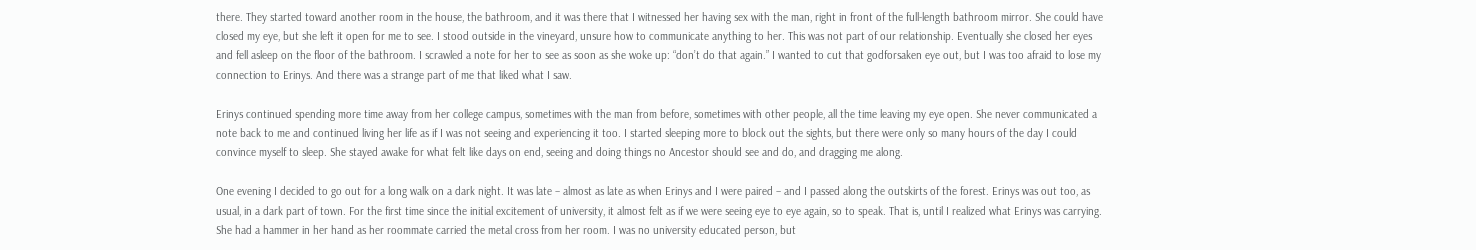there. They started toward another room in the house, the bathroom, and it was there that I witnessed her having sex with the man, right in front of the full-length bathroom mirror. She could have closed my eye, but she left it open for me to see. I stood outside in the vineyard, unsure how to communicate anything to her. This was not part of our relationship. Eventually she closed her eyes and fell asleep on the floor of the bathroom. I scrawled a note for her to see as soon as she woke up: “don’t do that again.” I wanted to cut that godforsaken eye out, but I was too afraid to lose my connection to Erinys. And there was a strange part of me that liked what I saw.

Erinys continued spending more time away from her college campus, sometimes with the man from before, sometimes with other people, all the time leaving my eye open. She never communicated a note back to me and continued living her life as if I was not seeing and experiencing it too. I started sleeping more to block out the sights, but there were only so many hours of the day I could convince myself to sleep. She stayed awake for what felt like days on end, seeing and doing things no Ancestor should see and do, and dragging me along.

One evening I decided to go out for a long walk on a dark night. It was late – almost as late as when Erinys and I were paired – and I passed along the outskirts of the forest. Erinys was out too, as usual, in a dark part of town. For the first time since the initial excitement of university, it almost felt as if we were seeing eye to eye again, so to speak. That is, until I realized what Erinys was carrying. She had a hammer in her hand as her roommate carried the metal cross from her room. I was no university educated person, but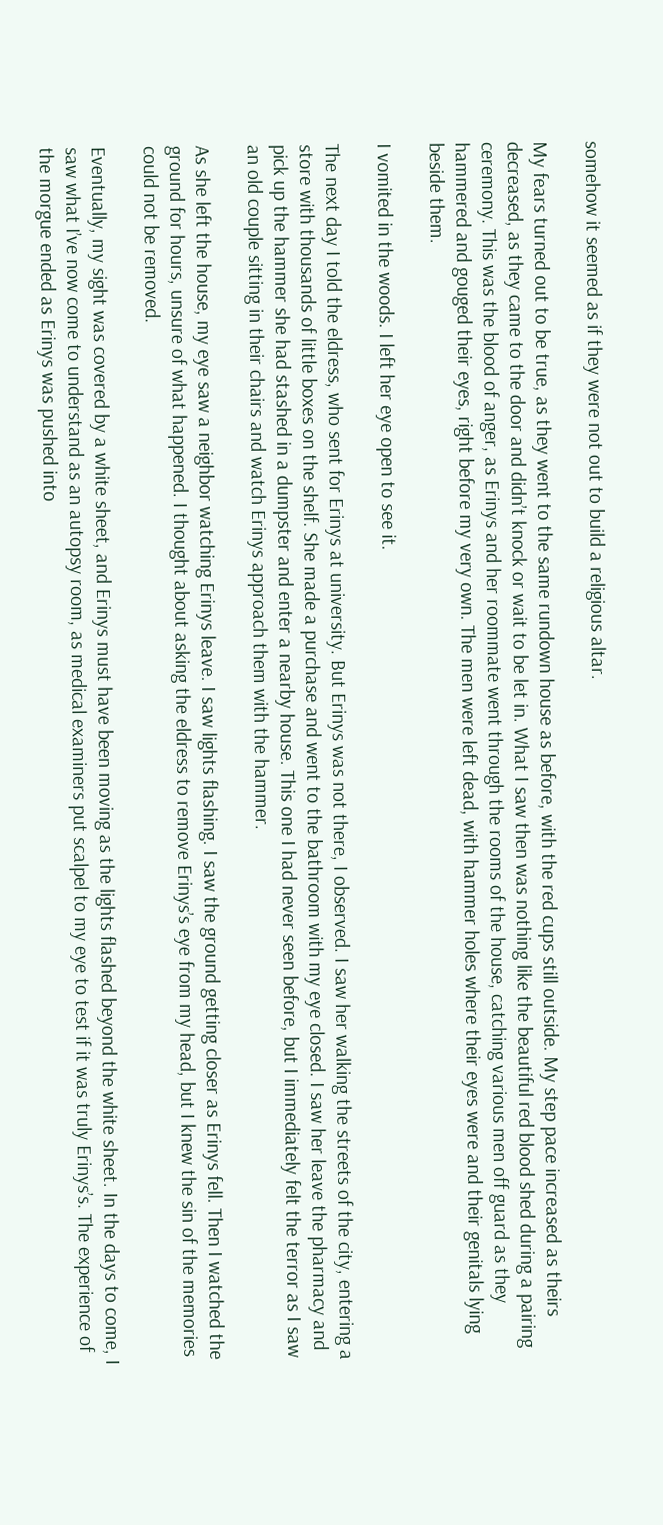somehow it seemed as if they were not out to build a religious altar.

My fears turned out to be true, as they went to the same rundown house as before, with the red cups still outside. My step pace increased as theirs decreased, as they came to the door and didn’t knock or wait to be let in. What I saw then was nothing like the beautiful red blood shed during a pairing ceremony. This was the blood of anger, as Erinys and her roommate went through the rooms of the house, catching various men off guard as they hammered and gouged their eyes, right before my very own. The men were left dead, with hammer holes where their eyes were and their genitals lying beside them.

I vomited in the woods. I left her eye open to see it.

The next day I told the eldress, who sent for Erinys at university. But Erinys was not there, I observed. I saw her walking the streets of the city, entering a store with thousands of little boxes on the shelf. She made a purchase and went to the bathroom with my eye closed. I saw her leave the pharmacy and pick up the hammer she had stashed in a dumpster and enter a nearby house. This one I had never seen before, but I immediately felt the terror as I saw an old couple sitting in their chairs and watch Erinys approach them with the hammer.

As she left the house, my eye saw a neighbor watching Erinys leave. I saw lights flashing. I saw the ground getting closer as Erinys fell. Then I watched the ground for hours, unsure of what happened. I thought about asking the eldress to remove Erinys’s eye from my head, but I knew the sin of the memories could not be removed.

Eventually, my sight was covered by a white sheet, and Erinys must have been moving as the lights flashed beyond the white sheet. In the days to come, I saw what I’ve now come to understand as an autopsy room, as medical examiners put scalpel to my eye to test if it was truly Erinys’s. The experience of the morgue ended as Erinys was pushed into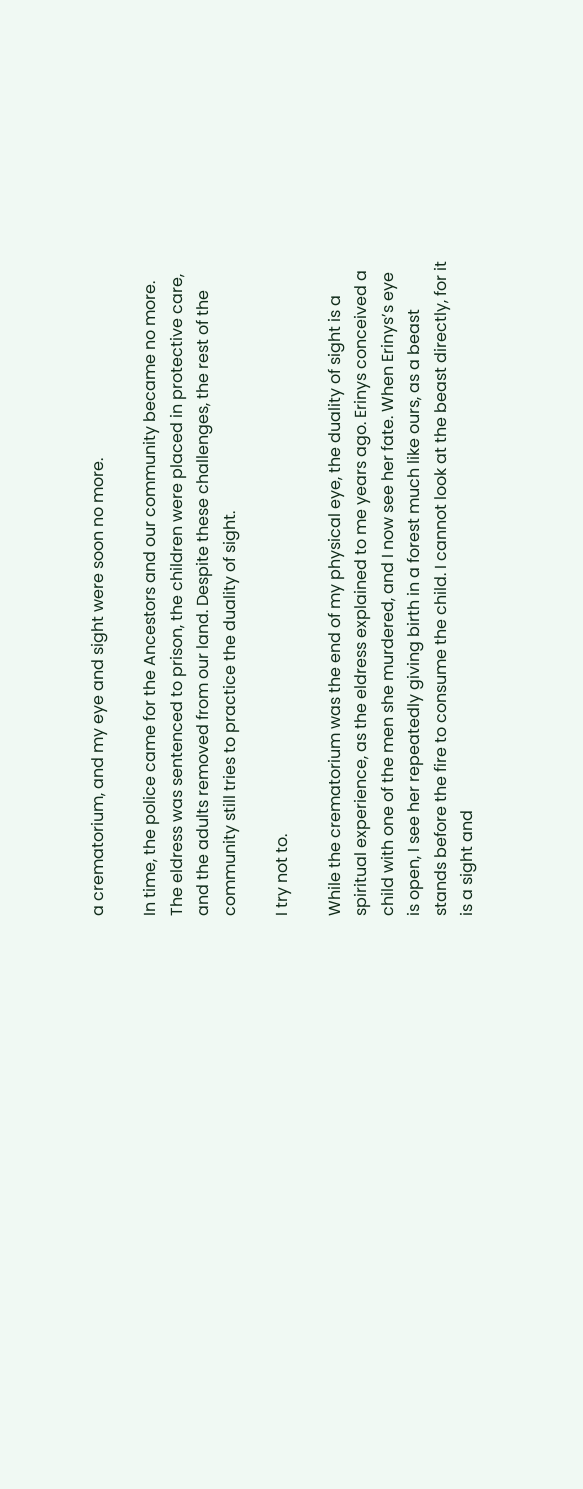a crematorium, and my eye and sight were soon no more.

In time, the police came for the Ancestors and our community became no more. The eldress was sentenced to prison, the children were placed in protective care, and the adults removed from our land. Despite these challenges, the rest of the community still tries to practice the duality of sight.

I try not to.

While the crematorium was the end of my physical eye, the duality of sight is a spiritual experience, as the eldress explained to me years ago. Erinys conceived a child with one of the men she murdered, and I now see her fate. When Erinys’s eye is open, I see her repeatedly giving birth in a forest much like ours, as a beast stands before the fire to consume the child. I cannot look at the beast directly, for it is a sight and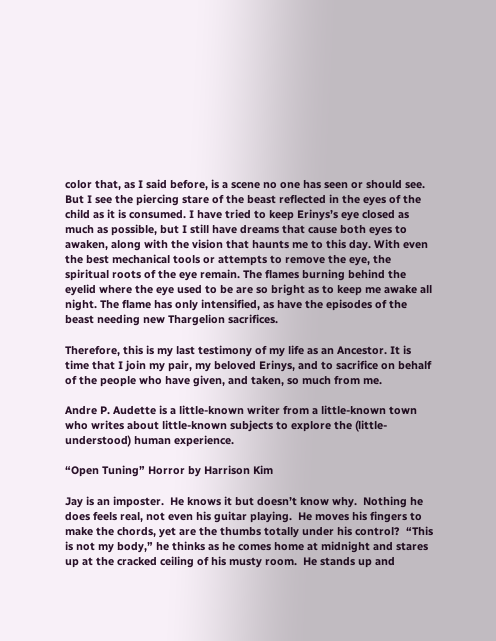color that, as I said before, is a scene no one has seen or should see. But I see the piercing stare of the beast reflected in the eyes of the child as it is consumed. I have tried to keep Erinys’s eye closed as much as possible, but I still have dreams that cause both eyes to awaken, along with the vision that haunts me to this day. With even the best mechanical tools or attempts to remove the eye, the spiritual roots of the eye remain. The flames burning behind the eyelid where the eye used to be are so bright as to keep me awake all night. The flame has only intensified, as have the episodes of the beast needing new Thargelion sacrifices.

Therefore, this is my last testimony of my life as an Ancestor. It is time that I join my pair, my beloved Erinys, and to sacrifice on behalf of the people who have given, and taken, so much from me.

Andre P. Audette is a little-known writer from a little-known town who writes about little-known subjects to explore the (little-understood) human experience.

“Open Tuning” Horror by Harrison Kim

Jay is an imposter.  He knows it but doesn’t know why.  Nothing he does feels real, not even his guitar playing.  He moves his fingers to make the chords, yet are the thumbs totally under his control?  “This is not my body,” he thinks as he comes home at midnight and stares up at the cracked ceiling of his musty room.  He stands up and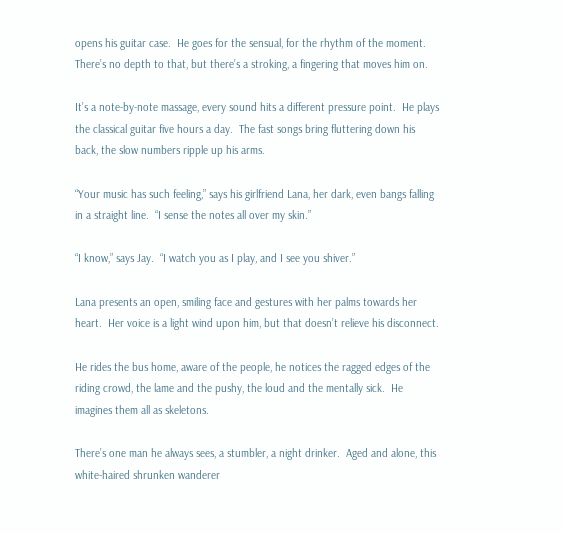opens his guitar case.  He goes for the sensual, for the rhythm of the moment.  There’s no depth to that, but there’s a stroking, a fingering that moves him on.

It’s a note-by-note massage, every sound hits a different pressure point.  He plays the classical guitar five hours a day.  The fast songs bring fluttering down his back, the slow numbers ripple up his arms.

“Your music has such feeling,” says his girlfriend Lana, her dark, even bangs falling in a straight line.  “I sense the notes all over my skin.”

“I know,” says Jay.  “I watch you as I play, and I see you shiver.”

Lana presents an open, smiling face and gestures with her palms towards her heart.  Her voice is a light wind upon him, but that doesn’t relieve his disconnect.

He rides the bus home, aware of the people, he notices the ragged edges of the riding crowd, the lame and the pushy, the loud and the mentally sick.  He imagines them all as skeletons.

There’s one man he always sees, a stumbler, a night drinker.  Aged and alone, this white-haired shrunken wanderer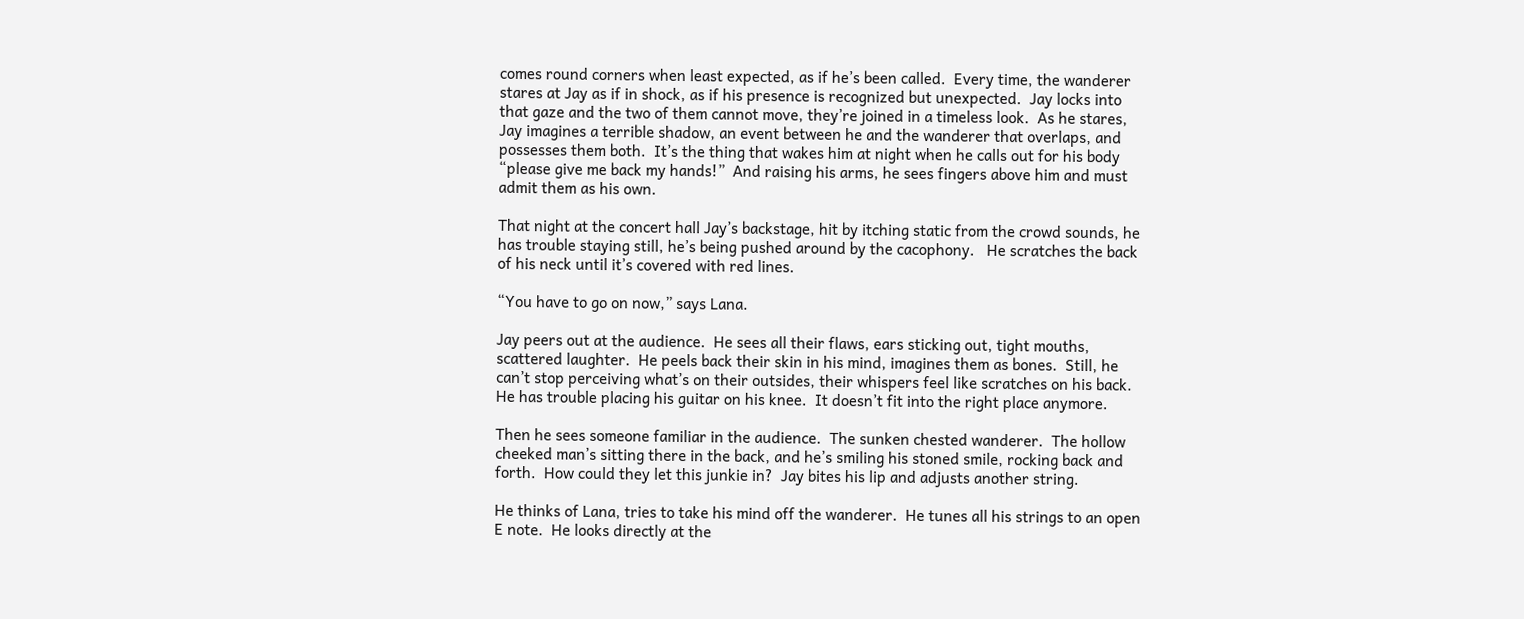comes round corners when least expected, as if he’s been called.  Every time, the wanderer stares at Jay as if in shock, as if his presence is recognized but unexpected.  Jay locks into that gaze and the two of them cannot move, they’re joined in a timeless look.  As he stares, Jay imagines a terrible shadow, an event between he and the wanderer that overlaps, and possesses them both.  It’s the thing that wakes him at night when he calls out for his body “please give me back my hands!”  And raising his arms, he sees fingers above him and must admit them as his own.

That night at the concert hall Jay’s backstage, hit by itching static from the crowd sounds, he has trouble staying still, he’s being pushed around by the cacophony.   He scratches the back of his neck until it’s covered with red lines.

“You have to go on now,” says Lana.

Jay peers out at the audience.  He sees all their flaws, ears sticking out, tight mouths, scattered laughter.  He peels back their skin in his mind, imagines them as bones.  Still, he can’t stop perceiving what’s on their outsides, their whispers feel like scratches on his back. He has trouble placing his guitar on his knee.  It doesn’t fit into the right place anymore.

Then he sees someone familiar in the audience.  The sunken chested wanderer.  The hollow cheeked man’s sitting there in the back, and he’s smiling his stoned smile, rocking back and forth.  How could they let this junkie in?  Jay bites his lip and adjusts another string.

He thinks of Lana, tries to take his mind off the wanderer.  He tunes all his strings to an open E note.  He looks directly at the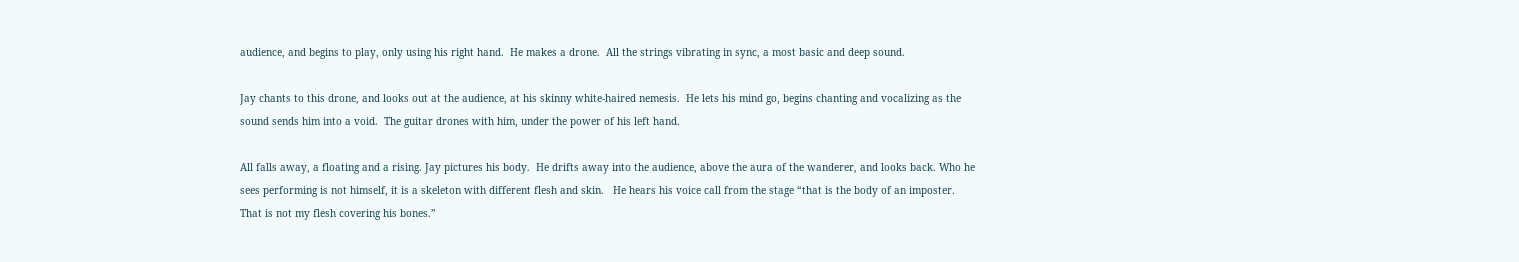audience, and begins to play, only using his right hand.  He makes a drone.  All the strings vibrating in sync, a most basic and deep sound.

Jay chants to this drone, and looks out at the audience, at his skinny white-haired nemesis.  He lets his mind go, begins chanting and vocalizing as the sound sends him into a void.  The guitar drones with him, under the power of his left hand.

All falls away, a floating and a rising. Jay pictures his body.  He drifts away into the audience, above the aura of the wanderer, and looks back. Who he sees performing is not himself, it is a skeleton with different flesh and skin.   He hears his voice call from the stage “that is the body of an imposter.  That is not my flesh covering his bones.”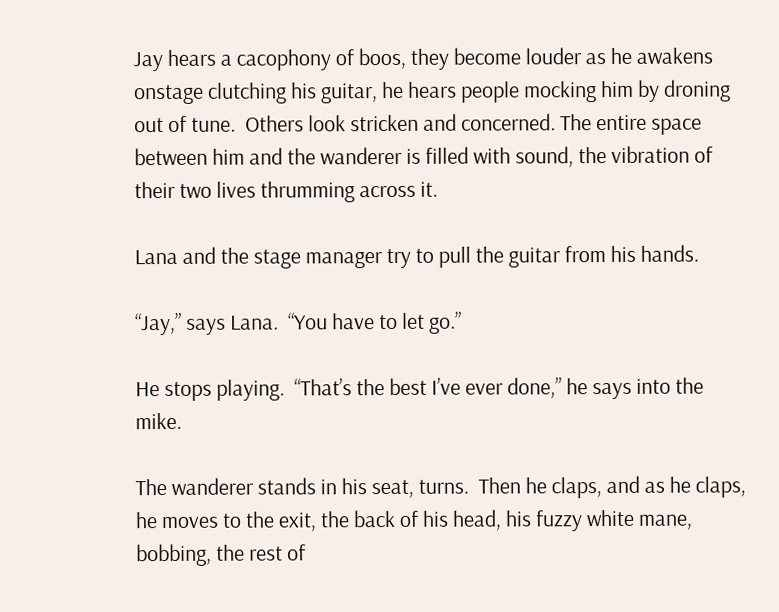Jay hears a cacophony of boos, they become louder as he awakens onstage clutching his guitar, he hears people mocking him by droning out of tune.  Others look stricken and concerned. The entire space between him and the wanderer is filled with sound, the vibration of their two lives thrumming across it.

Lana and the stage manager try to pull the guitar from his hands.

“Jay,” says Lana.  “You have to let go.”

He stops playing.  “That’s the best I’ve ever done,” he says into the mike.

The wanderer stands in his seat, turns.  Then he claps, and as he claps, he moves to the exit, the back of his head, his fuzzy white mane, bobbing, the rest of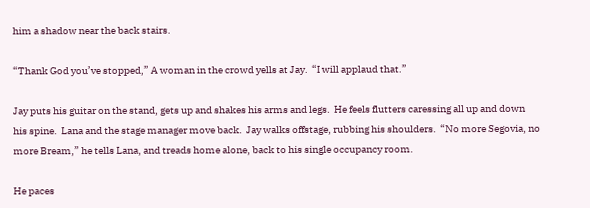him a shadow near the back stairs.

“Thank God you’ve stopped,” A woman in the crowd yells at Jay.  “I will applaud that.”

Jay puts his guitar on the stand, gets up and shakes his arms and legs.  He feels flutters caressing all up and down his spine.  Lana and the stage manager move back.  Jay walks offstage, rubbing his shoulders.  “No more Segovia, no more Bream,” he tells Lana, and treads home alone, back to his single occupancy room.

He paces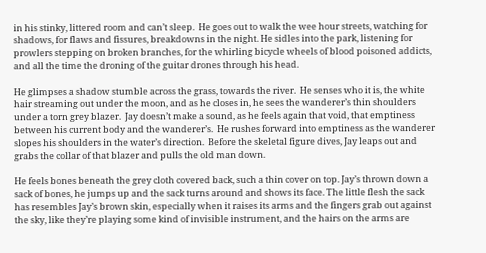in his stinky, littered room and can’t sleep.  He goes out to walk the wee hour streets, watching for shadows, for flaws and fissures, breakdowns in the night. He sidles into the park, listening for prowlers stepping on broken branches, for the whirling bicycle wheels of blood poisoned addicts, and all the time the droning of the guitar drones through his head.

He glimpses a shadow stumble across the grass, towards the river.  He senses who it is, the white hair streaming out under the moon, and as he closes in, he sees the wanderer’s thin shoulders under a torn grey blazer.  Jay doesn’t make a sound, as he feels again that void, that emptiness between his current body and the wanderer’s.  He rushes forward into emptiness as the wanderer slopes his shoulders in the water’s direction.  Before the skeletal figure dives, Jay leaps out and grabs the collar of that blazer and pulls the old man down.

He feels bones beneath the grey cloth covered back, such a thin cover on top. Jay’s thrown down a sack of bones, he jumps up and the sack turns around and shows its face. The little flesh the sack has resembles Jay’s brown skin, especially when it raises its arms and the fingers grab out against the sky, like they’re playing some kind of invisible instrument, and the hairs on the arms are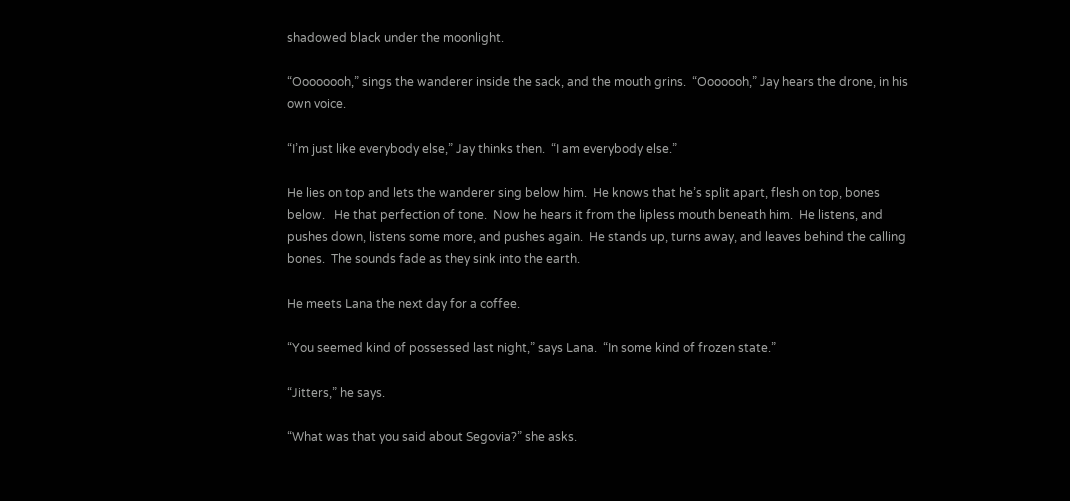shadowed black under the moonlight.

“Oooooooh,” sings the wanderer inside the sack, and the mouth grins.  “Ooooooh,” Jay hears the drone, in his own voice.

“I’m just like everybody else,” Jay thinks then.  “I am everybody else.”

He lies on top and lets the wanderer sing below him.  He knows that he’s split apart, flesh on top, bones below.   He that perfection of tone.  Now he hears it from the lipless mouth beneath him.  He listens, and pushes down, listens some more, and pushes again.  He stands up, turns away, and leaves behind the calling bones.  The sounds fade as they sink into the earth.

He meets Lana the next day for a coffee.

“You seemed kind of possessed last night,” says Lana.  “In some kind of frozen state.”

“Jitters,” he says.

“What was that you said about Segovia?” she asks.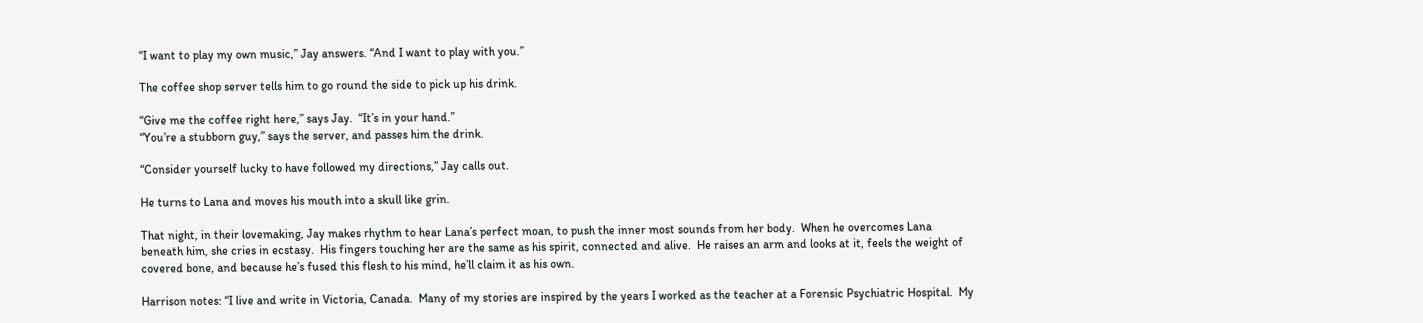“I want to play my own music,” Jay answers. “And I want to play with you.”

The coffee shop server tells him to go round the side to pick up his drink.

“Give me the coffee right here,” says Jay.  “It’s in your hand.”
“You’re a stubborn guy,” says the server, and passes him the drink.

“Consider yourself lucky to have followed my directions,” Jay calls out.

He turns to Lana and moves his mouth into a skull like grin.

That night, in their lovemaking, Jay makes rhythm to hear Lana’s perfect moan, to push the inner most sounds from her body.  When he overcomes Lana beneath him, she cries in ecstasy.  His fingers touching her are the same as his spirit, connected and alive.  He raises an arm and looks at it, feels the weight of covered bone, and because he’s fused this flesh to his mind, he’ll claim it as his own.

Harrison notes: “I live and write in Victoria, Canada.  Many of my stories are inspired by the years I worked as the teacher at a Forensic Psychiatric Hospital.  My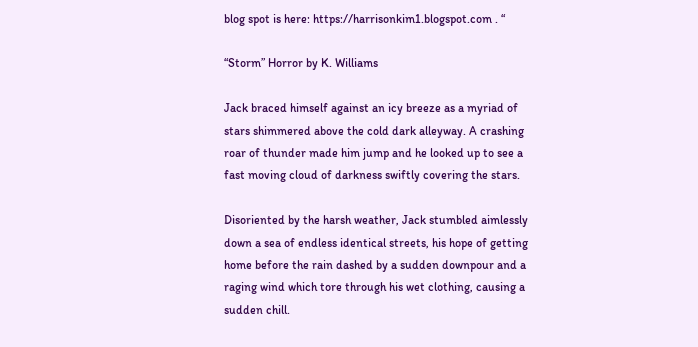blog spot is here: https://harrisonkim1.blogspot.com . “

“Storm” Horror by K. Williams

Jack braced himself against an icy breeze as a myriad of stars shimmered above the cold dark alleyway. A crashing roar of thunder made him jump and he looked up to see a fast moving cloud of darkness swiftly covering the stars.

Disoriented by the harsh weather, Jack stumbled aimlessly down a sea of endless identical streets, his hope of getting home before the rain dashed by a sudden downpour and a raging wind which tore through his wet clothing, causing a sudden chill.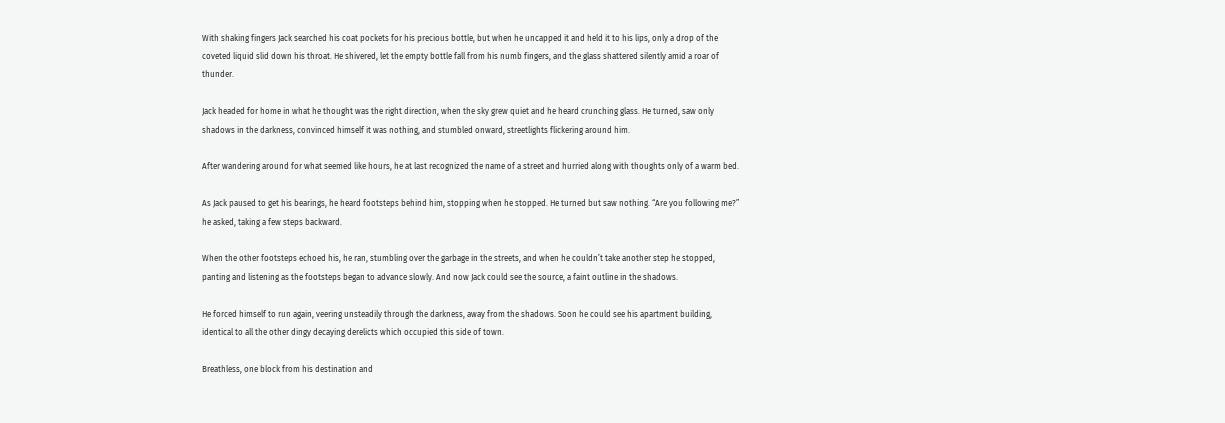With shaking fingers Jack searched his coat pockets for his precious bottle, but when he uncapped it and held it to his lips, only a drop of the coveted liquid slid down his throat. He shivered, let the empty bottle fall from his numb fingers, and the glass shattered silently amid a roar of thunder.

Jack headed for home in what he thought was the right direction, when the sky grew quiet and he heard crunching glass. He turned, saw only shadows in the darkness, convinced himself it was nothing, and stumbled onward, streetlights flickering around him.

After wandering around for what seemed like hours, he at last recognized the name of a street and hurried along with thoughts only of a warm bed.

As Jack paused to get his bearings, he heard footsteps behind him, stopping when he stopped. He turned but saw nothing. “Are you following me?” he asked, taking a few steps backward.

When the other footsteps echoed his, he ran, stumbling over the garbage in the streets, and when he couldn’t take another step he stopped, panting and listening as the footsteps began to advance slowly. And now Jack could see the source, a faint outline in the shadows.

He forced himself to run again, veering unsteadily through the darkness, away from the shadows. Soon he could see his apartment building, identical to all the other dingy decaying derelicts which occupied this side of town.

Breathless, one block from his destination and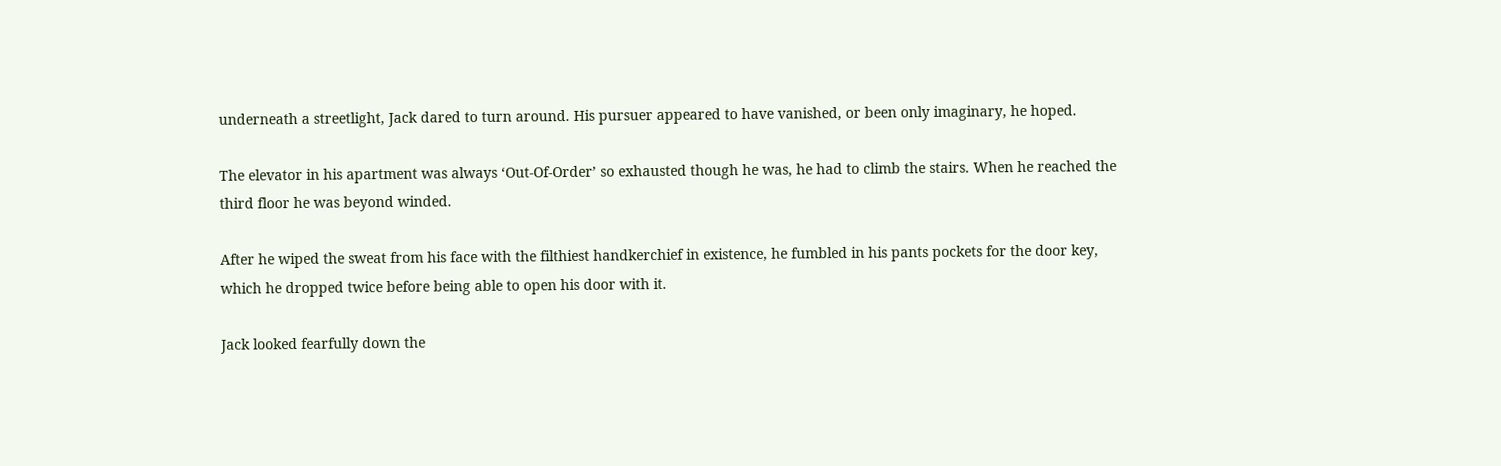underneath a streetlight, Jack dared to turn around. His pursuer appeared to have vanished, or been only imaginary, he hoped.

The elevator in his apartment was always ‘Out-Of-Order’ so exhausted though he was, he had to climb the stairs. When he reached the third floor he was beyond winded.

After he wiped the sweat from his face with the filthiest handkerchief in existence, he fumbled in his pants pockets for the door key, which he dropped twice before being able to open his door with it.

Jack looked fearfully down the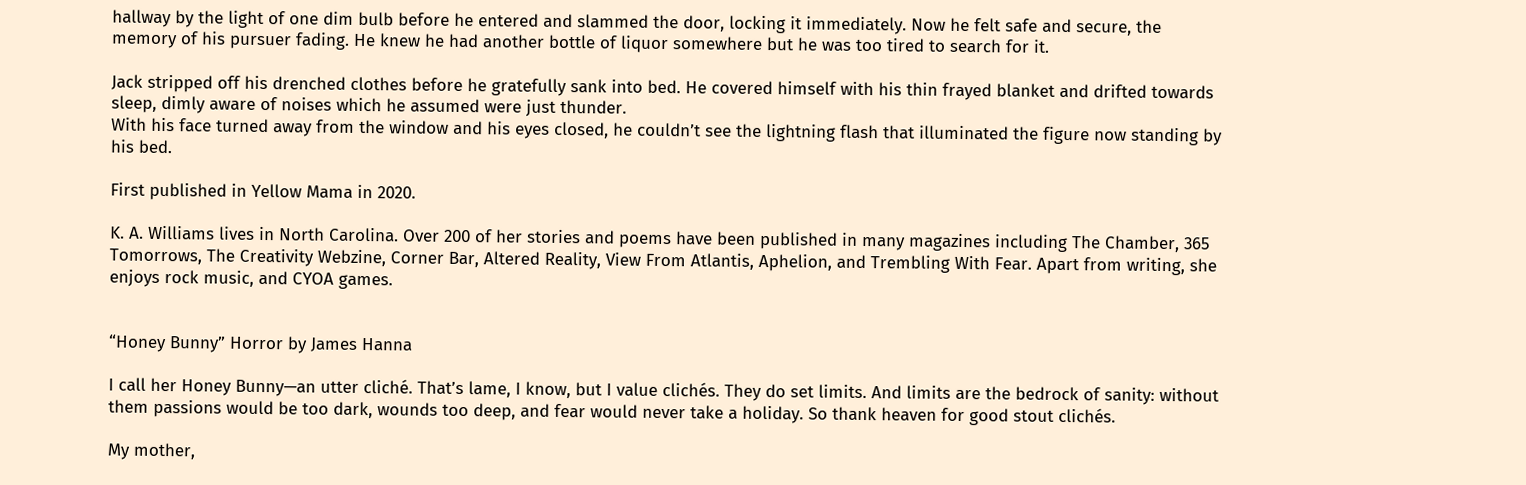hallway by the light of one dim bulb before he entered and slammed the door, locking it immediately. Now he felt safe and secure, the memory of his pursuer fading. He knew he had another bottle of liquor somewhere but he was too tired to search for it.

Jack stripped off his drenched clothes before he gratefully sank into bed. He covered himself with his thin frayed blanket and drifted towards sleep, dimly aware of noises which he assumed were just thunder.
With his face turned away from the window and his eyes closed, he couldn’t see the lightning flash that illuminated the figure now standing by his bed.

First published in Yellow Mama in 2020.

K. A. Williams lives in North Carolina. Over 200 of her stories and poems have been published in many magazines including The Chamber, 365 Tomorrows, The Creativity Webzine, Corner Bar, Altered Reality, View From Atlantis, Aphelion, and Trembling With Fear. Apart from writing, she enjoys rock music, and CYOA games.


“Honey Bunny” Horror by James Hanna

I call her Honey Bunny—an utter cliché. That’s lame, I know, but I value clichés. They do set limits. And limits are the bedrock of sanity: without them passions would be too dark, wounds too deep, and fear would never take a holiday. So thank heaven for good stout clichés.

My mother,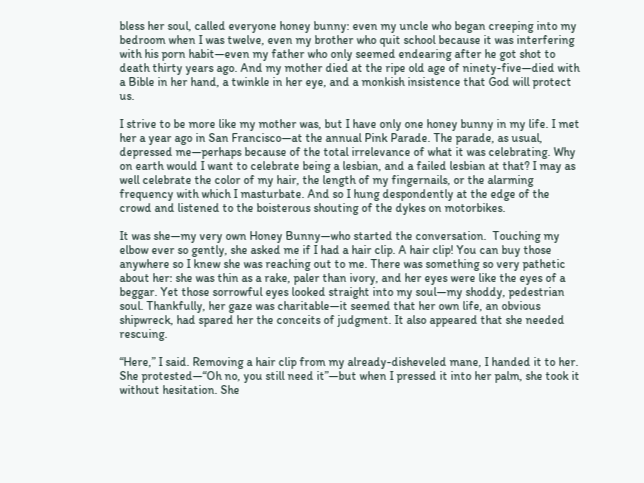bless her soul, called everyone honey bunny: even my uncle who began creeping into my bedroom when I was twelve, even my brother who quit school because it was interfering with his porn habit—even my father who only seemed endearing after he got shot to death thirty years ago. And my mother died at the ripe old age of ninety-five—died with a Bible in her hand, a twinkle in her eye, and a monkish insistence that God will protect us.

I strive to be more like my mother was, but I have only one honey bunny in my life. I met her a year ago in San Francisco—at the annual Pink Parade. The parade, as usual, depressed me—perhaps because of the total irrelevance of what it was celebrating. Why on earth would I want to celebrate being a lesbian, and a failed lesbian at that? I may as well celebrate the color of my hair, the length of my fingernails, or the alarming frequency with which I masturbate. And so I hung despondently at the edge of the crowd and listened to the boisterous shouting of the dykes on motorbikes.

It was she—my very own Honey Bunny—who started the conversation.  Touching my elbow ever so gently, she asked me if I had a hair clip. A hair clip! You can buy those anywhere so I knew she was reaching out to me. There was something so very pathetic about her: she was thin as a rake, paler than ivory, and her eyes were like the eyes of a beggar. Yet those sorrowful eyes looked straight into my soul—my shoddy, pedestrian soul. Thankfully, her gaze was charitable—it seemed that her own life, an obvious shipwreck, had spared her the conceits of judgment. It also appeared that she needed rescuing.

“Here,” I said. Removing a hair clip from my already-disheveled mane, I handed it to her. She protested—“Oh no, you still need it”—but when I pressed it into her palm, she took it without hesitation. She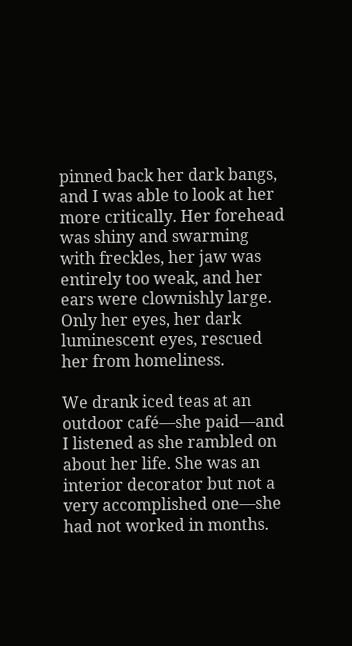pinned back her dark bangs, and I was able to look at her more critically. Her forehead was shiny and swarming with freckles, her jaw was entirely too weak, and her ears were clownishly large. Only her eyes, her dark luminescent eyes, rescued her from homeliness.

We drank iced teas at an outdoor café—she paid—and I listened as she rambled on about her life. She was an interior decorator but not a very accomplished one—she had not worked in months.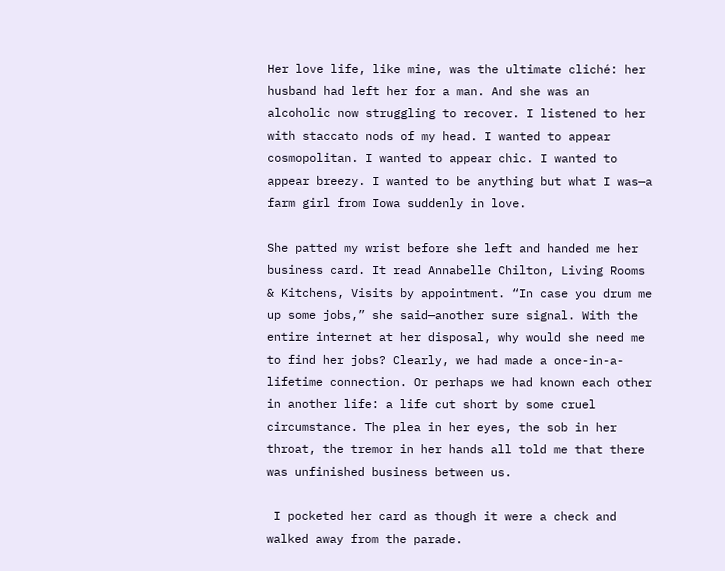Her love life, like mine, was the ultimate cliché: her husband had left her for a man. And she was an alcoholic now struggling to recover. I listened to her with staccato nods of my head. I wanted to appear cosmopolitan. I wanted to appear chic. I wanted to appear breezy. I wanted to be anything but what I was—a farm girl from Iowa suddenly in love.

She patted my wrist before she left and handed me her business card. It read Annabelle Chilton, Living Rooms & Kitchens, Visits by appointment. “In case you drum me up some jobs,” she said—another sure signal. With the entire internet at her disposal, why would she need me to find her jobs? Clearly, we had made a once-in-a-lifetime connection. Or perhaps we had known each other in another life: a life cut short by some cruel circumstance. The plea in her eyes, the sob in her throat, the tremor in her hands all told me that there was unfinished business between us.

 I pocketed her card as though it were a check and walked away from the parade.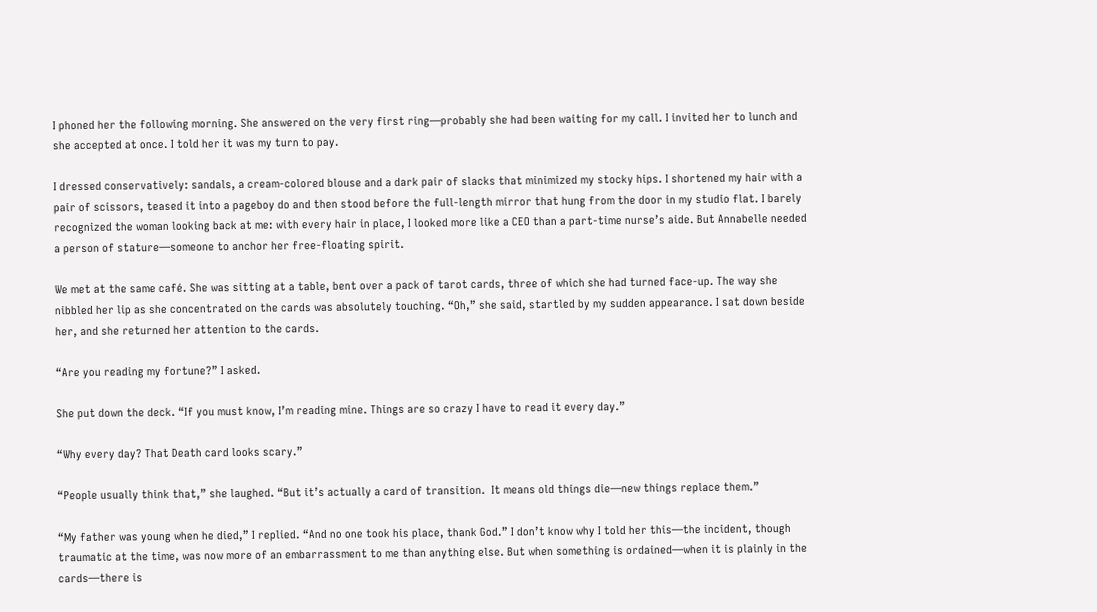I phoned her the following morning. She answered on the very first ring—probably she had been waiting for my call. I invited her to lunch and she accepted at once. I told her it was my turn to pay.

I dressed conservatively: sandals, a cream-colored blouse and a dark pair of slacks that minimized my stocky hips. I shortened my hair with a pair of scissors, teased it into a pageboy do and then stood before the full-length mirror that hung from the door in my studio flat. I barely recognized the woman looking back at me: with every hair in place, I looked more like a CEO than a part-time nurse’s aide. But Annabelle needed a person of stature—someone to anchor her free-floating spirit.

We met at the same café. She was sitting at a table, bent over a pack of tarot cards, three of which she had turned face-up. The way she nibbled her lip as she concentrated on the cards was absolutely touching. “Oh,” she said, startled by my sudden appearance. I sat down beside her, and she returned her attention to the cards.

“Are you reading my fortune?” I asked.

She put down the deck. “If you must know, I’m reading mine. Things are so crazy I have to read it every day.”

“Why every day? That Death card looks scary.”

“People usually think that,” she laughed. “But it’s actually a card of transition.  It means old things die—new things replace them.”

“My father was young when he died,” I replied. “And no one took his place, thank God.” I don’t know why I told her this—the incident, though traumatic at the time, was now more of an embarrassment to me than anything else. But when something is ordained—when it is plainly in the cards—there is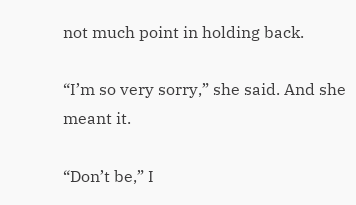not much point in holding back.

“I’m so very sorry,” she said. And she meant it.

“Don’t be,” I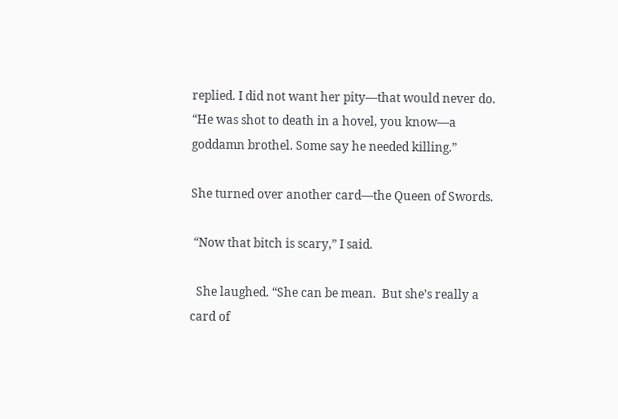replied. I did not want her pity—that would never do. “He was shot to death in a hovel, you know—a goddamn brothel. Some say he needed killing.”

She turned over another card—the Queen of Swords.

 “Now that bitch is scary,” I said.

  She laughed. “She can be mean.  But she’s really a card of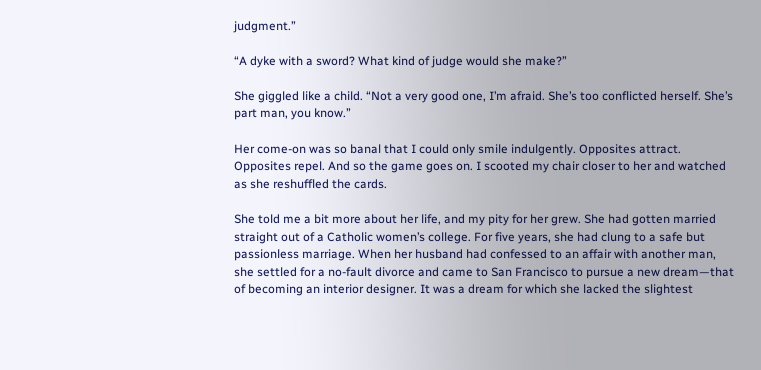judgment.”

“A dyke with a sword? What kind of judge would she make?”

She giggled like a child. “Not a very good one, I’m afraid. She’s too conflicted herself. She’s part man, you know.”

Her come-on was so banal that I could only smile indulgently. Opposites attract. Opposites repel. And so the game goes on. I scooted my chair closer to her and watched as she reshuffled the cards.

She told me a bit more about her life, and my pity for her grew. She had gotten married straight out of a Catholic women’s college. For five years, she had clung to a safe but passionless marriage. When her husband had confessed to an affair with another man, she settled for a no-fault divorce and came to San Francisco to pursue a new dream—that of becoming an interior designer. It was a dream for which she lacked the slightest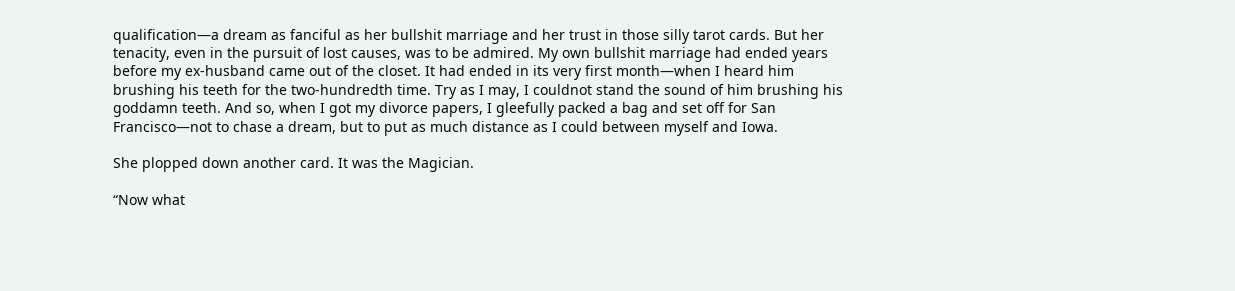qualification—a dream as fanciful as her bullshit marriage and her trust in those silly tarot cards. But her tenacity, even in the pursuit of lost causes, was to be admired. My own bullshit marriage had ended years before my ex-husband came out of the closet. It had ended in its very first month—when I heard him brushing his teeth for the two-hundredth time. Try as I may, I couldnot stand the sound of him brushing his goddamn teeth. And so, when I got my divorce papers, I gleefully packed a bag and set off for San Francisco—not to chase a dream, but to put as much distance as I could between myself and Iowa.

She plopped down another card. It was the Magician.

“Now what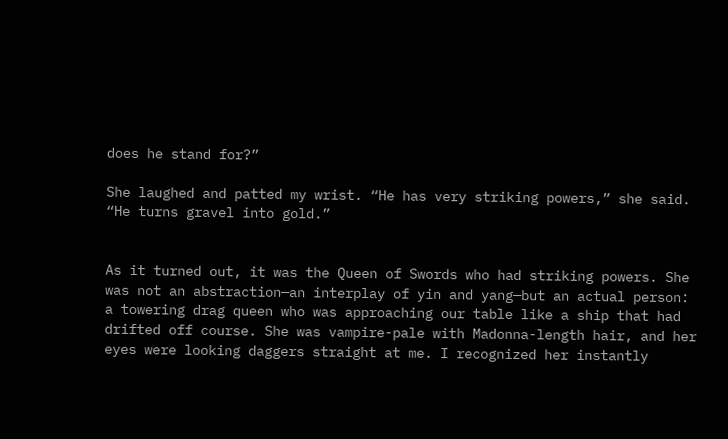does he stand for?”

She laughed and patted my wrist. “He has very striking powers,” she said.  “He turns gravel into gold.”


As it turned out, it was the Queen of Swords who had striking powers. She was not an abstraction—an interplay of yin and yang—but an actual person: a towering drag queen who was approaching our table like a ship that had drifted off course. She was vampire-pale with Madonna-length hair, and her eyes were looking daggers straight at me. I recognized her instantly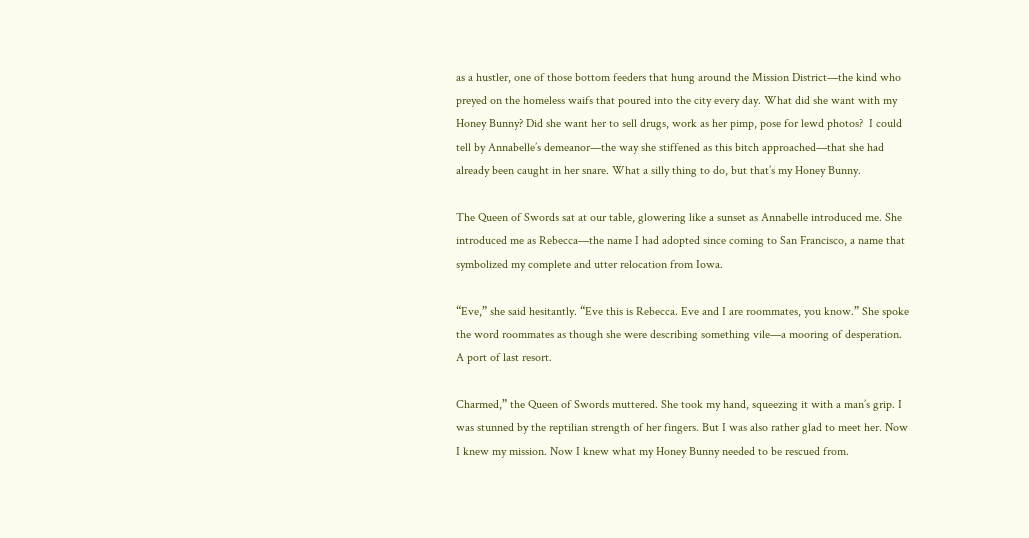as a hustler, one of those bottom feeders that hung around the Mission District—the kind who preyed on the homeless waifs that poured into the city every day. What did she want with my Honey Bunny? Did she want her to sell drugs, work as her pimp, pose for lewd photos?  I could tell by Annabelle’s demeanor—the way she stiffened as this bitch approached—that she had already been caught in her snare. What a silly thing to do, but that’s my Honey Bunny.

The Queen of Swords sat at our table, glowering like a sunset as Annabelle introduced me. She introduced me as Rebecca—the name I had adopted since coming to San Francisco, a name that symbolized my complete and utter relocation from Iowa.

“Eve,” she said hesitantly. “Eve this is Rebecca. Eve and I are roommates, you know.” She spoke the word roommates as though she were describing something vile—a mooring of desperation. A port of last resort.

Charmed,” the Queen of Swords muttered. She took my hand, squeezing it with a man’s grip. I was stunned by the reptilian strength of her fingers. But I was also rather glad to meet her. Now I knew my mission. Now I knew what my Honey Bunny needed to be rescued from.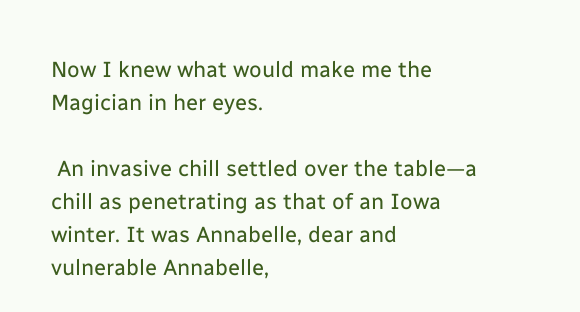Now I knew what would make me the Magician in her eyes.

 An invasive chill settled over the table—a chill as penetrating as that of an Iowa winter. It was Annabelle, dear and vulnerable Annabelle,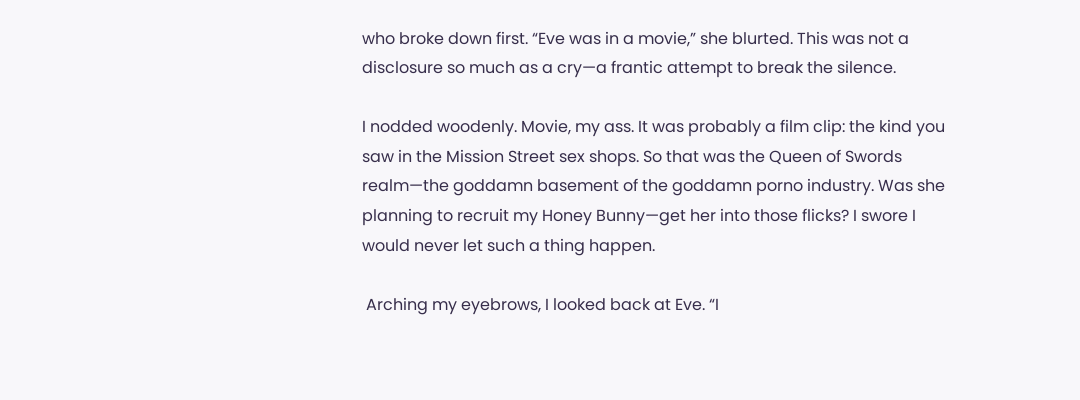who broke down first. “Eve was in a movie,” she blurted. This was not a disclosure so much as a cry—a frantic attempt to break the silence.

I nodded woodenly. Movie, my ass. It was probably a film clip: the kind you saw in the Mission Street sex shops. So that was the Queen of Swords realm—the goddamn basement of the goddamn porno industry. Was she planning to recruit my Honey Bunny—get her into those flicks? I swore I would never let such a thing happen.

 Arching my eyebrows, I looked back at Eve. “I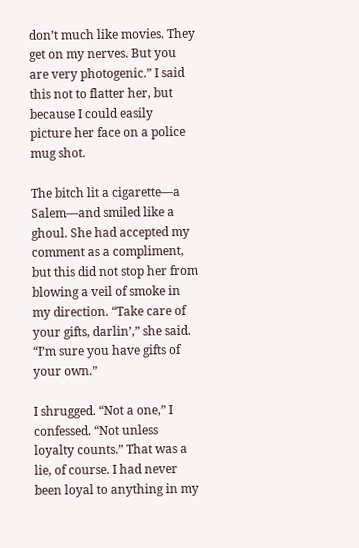don’t much like movies. They get on my nerves. But you are very photogenic.” I said this not to flatter her, but because I could easily picture her face on a police mug shot.

The bitch lit a cigarette—a Salem—and smiled like a ghoul. She had accepted my comment as a compliment, but this did not stop her from blowing a veil of smoke in my direction. “Take care of your gifts, darlin’,” she said. “I’m sure you have gifts of your own.”

I shrugged. “Not a one,” I confessed. “Not unless loyalty counts.” That was a lie, of course. I had never been loyal to anything in my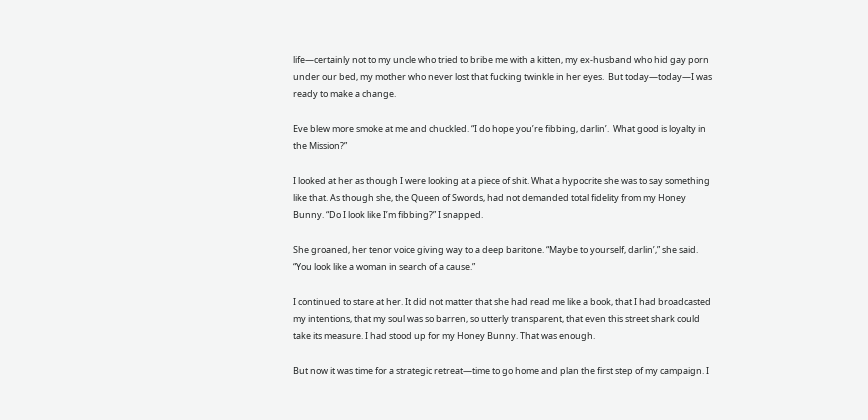life—certainly not to my uncle who tried to bribe me with a kitten, my ex-husband who hid gay porn under our bed, my mother who never lost that fucking twinkle in her eyes.  But today—today—I was ready to make a change.

Eve blew more smoke at me and chuckled. “I do hope you’re fibbing, darlin’.  What good is loyalty in the Mission?”

I looked at her as though I were looking at a piece of shit. What a hypocrite she was to say something like that. As though she, the Queen of Swords, had not demanded total fidelity from my Honey Bunny. “Do I look like I’m fibbing?” I snapped.

She groaned, her tenor voice giving way to a deep baritone. “Maybe to yourself, darlin’,” she said. “You look like a woman in search of a cause.”

I continued to stare at her. It did not matter that she had read me like a book, that I had broadcasted my intentions, that my soul was so barren, so utterly transparent, that even this street shark could take its measure. I had stood up for my Honey Bunny. That was enough.

But now it was time for a strategic retreat—time to go home and plan the first step of my campaign. I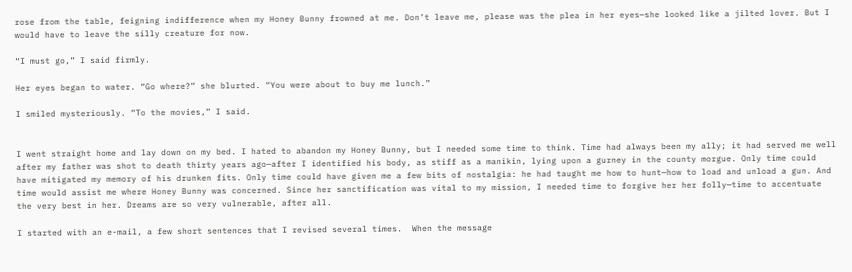rose from the table, feigning indifference when my Honey Bunny frowned at me. Don’t leave me, please was the plea in her eyes—she looked like a jilted lover. But I would have to leave the silly creature for now.

“I must go,” I said firmly.

Her eyes began to water. “Go where?” she blurted. “You were about to buy me lunch.”

I smiled mysteriously. “To the movies,” I said.


I went straight home and lay down on my bed. I hated to abandon my Honey Bunny, but I needed some time to think. Time had always been my ally; it had served me well after my father was shot to death thirty years ago—after I identified his body, as stiff as a manikin, lying upon a gurney in the county morgue. Only time could have mitigated my memory of his drunken fits. Only time could have given me a few bits of nostalgia: he had taught me how to hunt—how to load and unload a gun. And time would assist me where Honey Bunny was concerned. Since her sanctification was vital to my mission, I needed time to forgive her her folly—time to accentuate the very best in her. Dreams are so very vulnerable, after all.

I started with an e-mail, a few short sentences that I revised several times.  When the message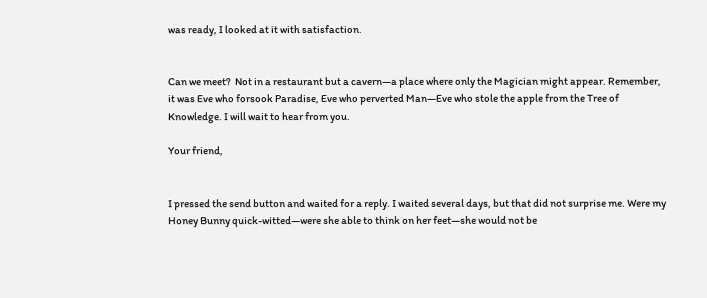was ready, I looked at it with satisfaction.


Can we meet?  Not in a restaurant but a cavern—a place where only the Magician might appear. Remember, it was Eve who forsook Paradise, Eve who perverted Man—Eve who stole the apple from the Tree of Knowledge. I will wait to hear from you.

Your friend,


I pressed the send button and waited for a reply. I waited several days, but that did not surprise me. Were my Honey Bunny quick-witted—were she able to think on her feet—she would not be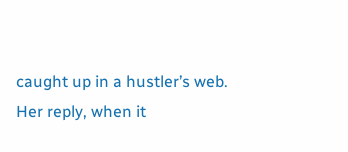caught up in a hustler’s web. Her reply, when it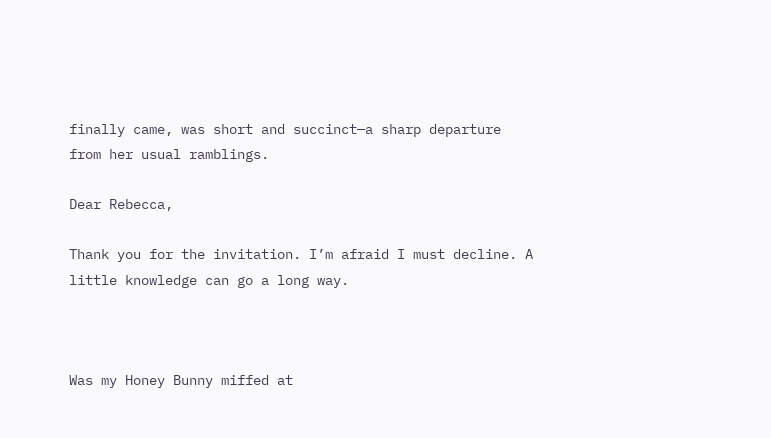finally came, was short and succinct—a sharp departure from her usual ramblings.

Dear Rebecca,

Thank you for the invitation. I’m afraid I must decline. A little knowledge can go a long way.



Was my Honey Bunny miffed at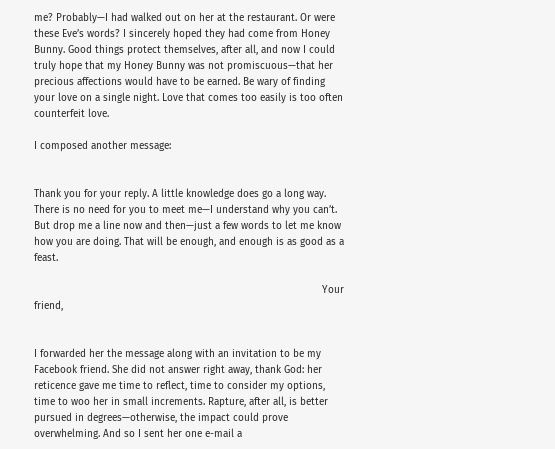me? Probably—I had walked out on her at the restaurant. Or were these Eve’s words? I sincerely hoped they had come from Honey Bunny. Good things protect themselves, after all, and now I could truly hope that my Honey Bunny was not promiscuous—that her precious affections would have to be earned. Be wary of finding your love on a single night. Love that comes too easily is too often counterfeit love.

I composed another message:


Thank you for your reply. A little knowledge does go a long way. There is no need for you to meet me—I understand why you can’t. But drop me a line now and then—just a few words to let me know how you are doing. That will be enough, and enough is as good as a feast.

                                                                                                Your friend,


I forwarded her the message along with an invitation to be my Facebook friend. She did not answer right away, thank God: her reticence gave me time to reflect, time to consider my options, time to woo her in small increments. Rapture, after all, is better pursued in degrees—otherwise, the impact could prove overwhelming. And so I sent her one e-mail a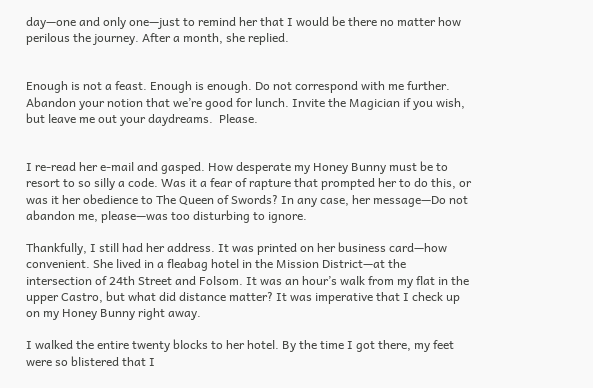day—one and only one—just to remind her that I would be there no matter how perilous the journey. After a month, she replied.


Enough is not a feast. Enough is enough. Do not correspond with me further.  Abandon your notion that we’re good for lunch. Invite the Magician if you wish, but leave me out your daydreams.  Please.


I re-read her e-mail and gasped. How desperate my Honey Bunny must be to resort to so silly a code. Was it a fear of rapture that prompted her to do this, or was it her obedience to The Queen of Swords? In any case, her message—Do not abandon me, please—was too disturbing to ignore.

Thankfully, I still had her address. It was printed on her business card—how convenient. She lived in a fleabag hotel in the Mission District—at the intersection of 24th Street and Folsom. It was an hour’s walk from my flat in the upper Castro, but what did distance matter? It was imperative that I check up on my Honey Bunny right away.

I walked the entire twenty blocks to her hotel. By the time I got there, my feet were so blistered that I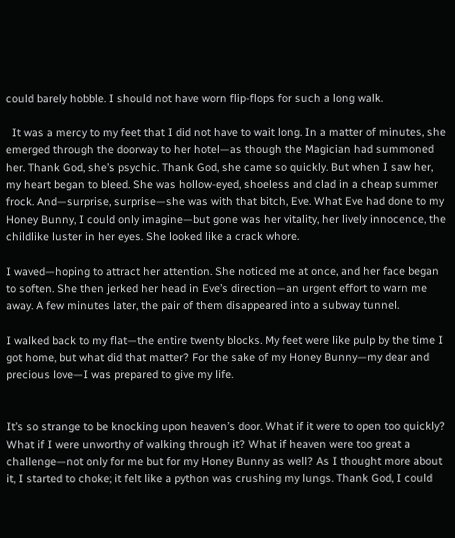could barely hobble. I should not have worn flip-flops for such a long walk.

  It was a mercy to my feet that I did not have to wait long. In a matter of minutes, she emerged through the doorway to her hotel—as though the Magician had summoned her. Thank God, she’s psychic. Thank God, she came so quickly. But when I saw her, my heart began to bleed. She was hollow-eyed, shoeless and clad in a cheap summer frock. And—surprise, surprise—she was with that bitch, Eve. What Eve had done to my Honey Bunny, I could only imagine—but gone was her vitality, her lively innocence, the childlike luster in her eyes. She looked like a crack whore.

I waved—hoping to attract her attention. She noticed me at once, and her face began to soften. She then jerked her head in Eve’s direction—an urgent effort to warn me away. A few minutes later, the pair of them disappeared into a subway tunnel.

I walked back to my flat—the entire twenty blocks. My feet were like pulp by the time I got home, but what did that matter? For the sake of my Honey Bunny—my dear and precious love—I was prepared to give my life.


It’s so strange to be knocking upon heaven’s door. What if it were to open too quickly? What if I were unworthy of walking through it? What if heaven were too great a challenge—not only for me but for my Honey Bunny as well? As I thought more about it, I started to choke; it felt like a python was crushing my lungs. Thank God, I could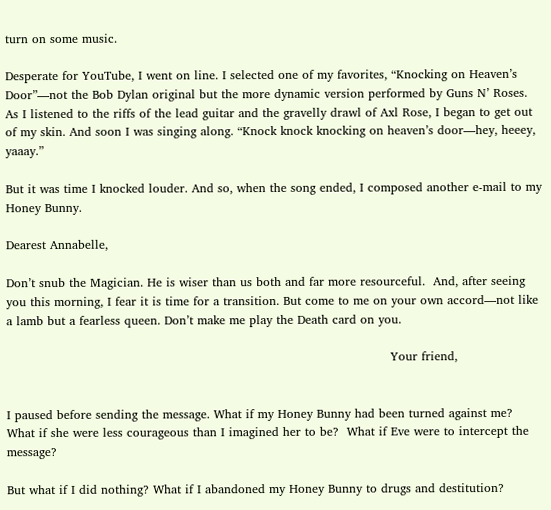turn on some music.

Desperate for YouTube, I went on line. I selected one of my favorites, “Knocking on Heaven’s Door”—not the Bob Dylan original but the more dynamic version performed by Guns N’ Roses. As I listened to the riffs of the lead guitar and the gravelly drawl of Axl Rose, I began to get out of my skin. And soon I was singing along. “Knock knock knocking on heaven’s door—hey, heeey, yaaay.”

But it was time I knocked louder. And so, when the song ended, I composed another e-mail to my Honey Bunny.

Dearest Annabelle,

Don’t snub the Magician. He is wiser than us both and far more resourceful.  And, after seeing you this morning, I fear it is time for a transition. But come to me on your own accord—not like a lamb but a fearless queen. Don’t make me play the Death card on you.

                                                                                                Your friend,


I paused before sending the message. What if my Honey Bunny had been turned against me? What if she were less courageous than I imagined her to be?  What if Eve were to intercept the message?

But what if I did nothing? What if I abandoned my Honey Bunny to drugs and destitution?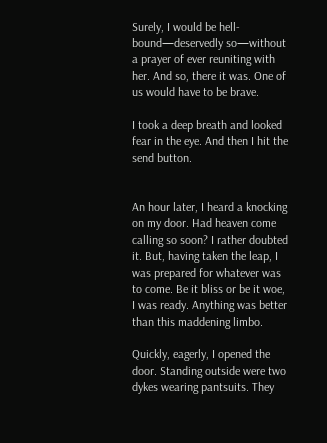Surely, I would be hell-bound—deservedly so—without a prayer of ever reuniting with her. And so, there it was. One of us would have to be brave.

I took a deep breath and looked fear in the eye. And then I hit the send button.


An hour later, I heard a knocking on my door. Had heaven come calling so soon? I rather doubted it. But, having taken the leap, I was prepared for whatever was to come. Be it bliss or be it woe, I was ready. Anything was better than this maddening limbo.

Quickly, eagerly, I opened the door. Standing outside were two dykes wearing pantsuits. They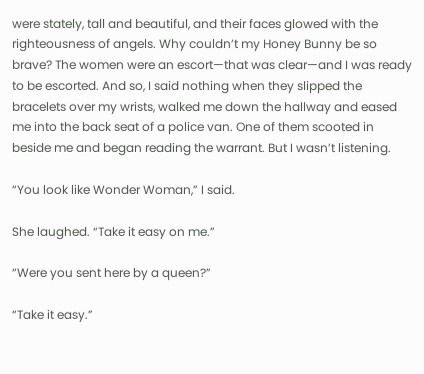were stately, tall and beautiful, and their faces glowed with the righteousness of angels. Why couldn’t my Honey Bunny be so brave? The women were an escort—that was clear—and I was ready to be escorted. And so, I said nothing when they slipped the bracelets over my wrists, walked me down the hallway and eased me into the back seat of a police van. One of them scooted in beside me and began reading the warrant. But I wasn’t listening.

“You look like Wonder Woman,” I said.

She laughed. “Take it easy on me.”

“Were you sent here by a queen?”

“Take it easy.”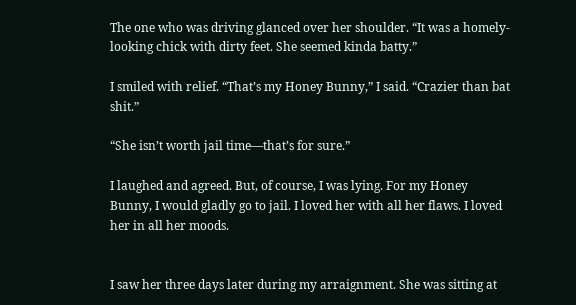The one who was driving glanced over her shoulder. “It was a homely- looking chick with dirty feet. She seemed kinda batty.”

I smiled with relief. “That’s my Honey Bunny,” I said. “Crazier than bat shit.”

“She isn’t worth jail time—that’s for sure.”

I laughed and agreed. But, of course, I was lying. For my Honey Bunny, I would gladly go to jail. I loved her with all her flaws. I loved her in all her moods.


I saw her three days later during my arraignment. She was sitting at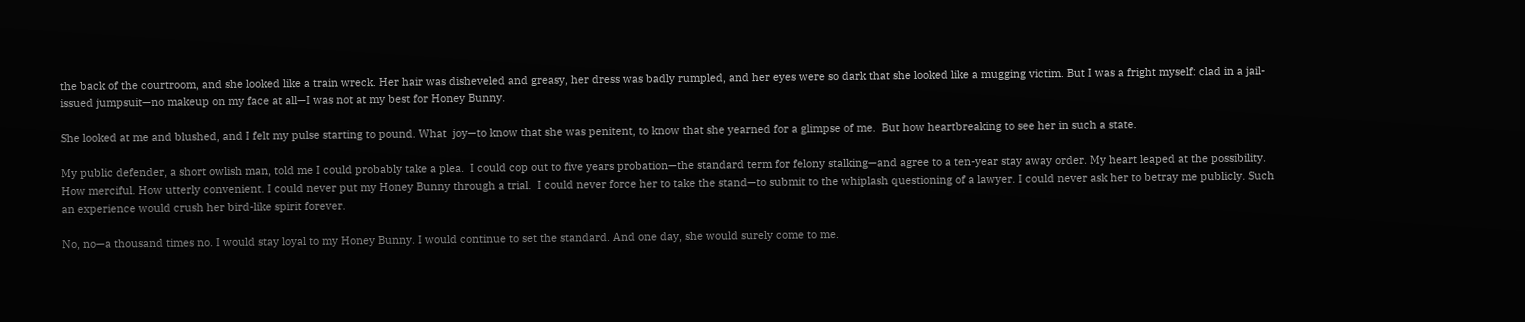the back of the courtroom, and she looked like a train wreck. Her hair was disheveled and greasy, her dress was badly rumpled, and her eyes were so dark that she looked like a mugging victim. But I was a fright myself: clad in a jail-issued jumpsuit—no makeup on my face at all—I was not at my best for Honey Bunny.

She looked at me and blushed, and I felt my pulse starting to pound. What  joy—to know that she was penitent, to know that she yearned for a glimpse of me.  But how heartbreaking to see her in such a state.

My public defender, a short owlish man, told me I could probably take a plea.  I could cop out to five years probation—the standard term for felony stalking—and agree to a ten-year stay away order. My heart leaped at the possibility. How merciful. How utterly convenient. I could never put my Honey Bunny through a trial.  I could never force her to take the stand—to submit to the whiplash questioning of a lawyer. I could never ask her to betray me publicly. Such an experience would crush her bird-like spirit forever.

No, no—a thousand times no. I would stay loyal to my Honey Bunny. I would continue to set the standard. And one day, she would surely come to me.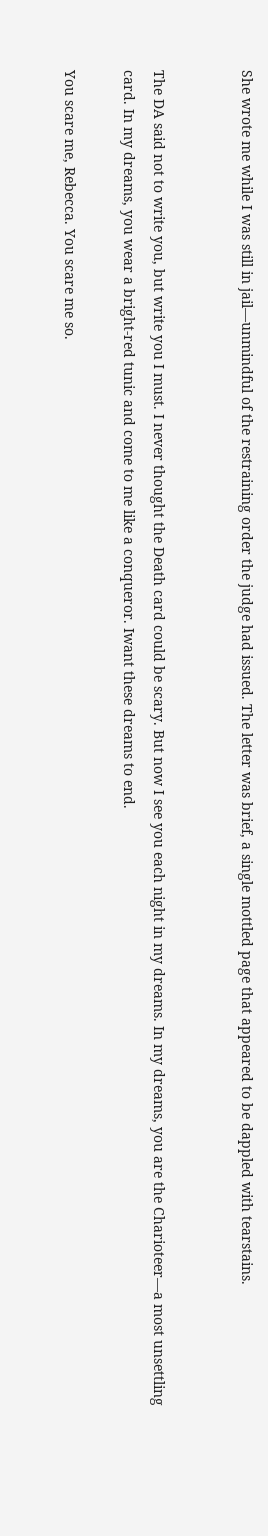She wrote me while I was still in jail—unmindful of the restraining order the judge had issued. The letter was brief, a single mottled page that appeared to be dappled with tearstains.


The DA said not to write you, but write you I must. I never thought the Death card could be scary. But now I see you each night in my dreams. In my dreams, you are the Charioteer—a most unsettling card. In my dreams, you wear a bright-red tunic and come to me like a conqueror. Iwant these dreams to end.

You scare me, Rebecca. You scare me so.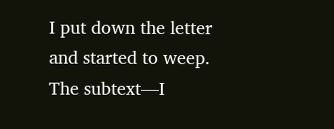I put down the letter and started to weep. The subtext—I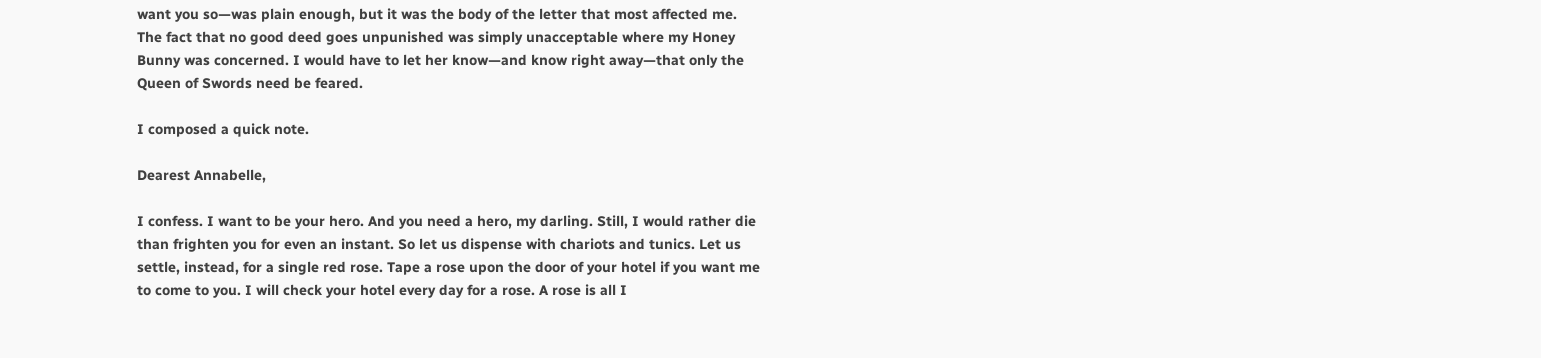want you so—was plain enough, but it was the body of the letter that most affected me. The fact that no good deed goes unpunished was simply unacceptable where my Honey Bunny was concerned. I would have to let her know—and know right away—that only the Queen of Swords need be feared.

I composed a quick note.

Dearest Annabelle,

I confess. I want to be your hero. And you need a hero, my darling. Still, I would rather die than frighten you for even an instant. So let us dispense with chariots and tunics. Let us settle, instead, for a single red rose. Tape a rose upon the door of your hotel if you want me to come to you. I will check your hotel every day for a rose. A rose is all I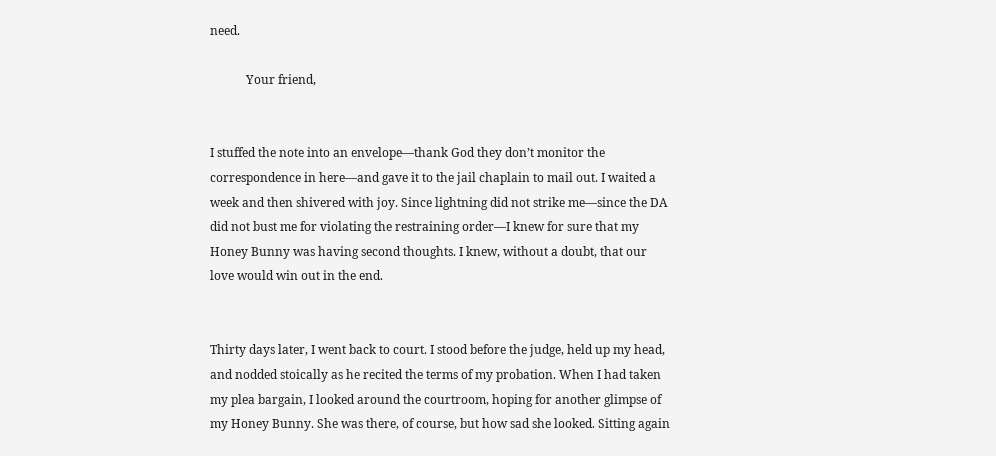need.

            Your friend,


I stuffed the note into an envelope—thank God they don’t monitor the correspondence in here—and gave it to the jail chaplain to mail out. I waited a week and then shivered with joy. Since lightning did not strike me—since the DA did not bust me for violating the restraining order—I knew for sure that my Honey Bunny was having second thoughts. I knew, without a doubt, that our love would win out in the end.


Thirty days later, I went back to court. I stood before the judge, held up my head, and nodded stoically as he recited the terms of my probation. When I had taken my plea bargain, I looked around the courtroom, hoping for another glimpse of my Honey Bunny. She was there, of course, but how sad she looked. Sitting again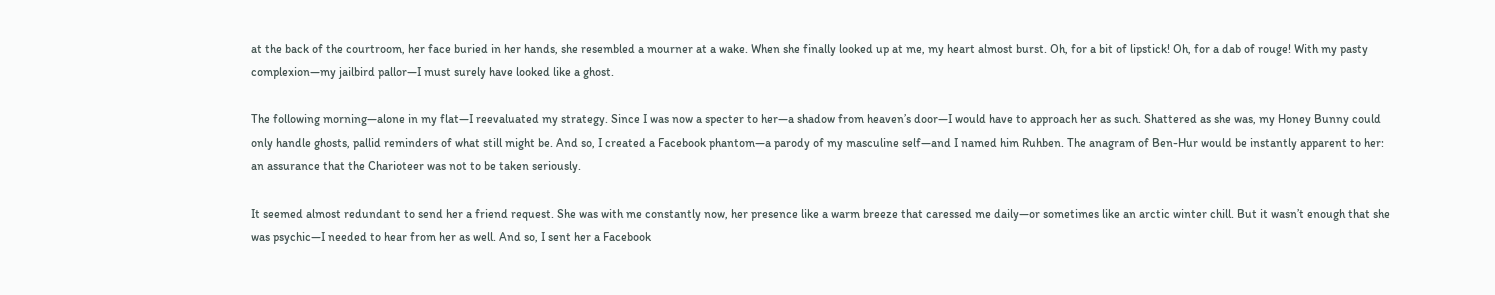at the back of the courtroom, her face buried in her hands, she resembled a mourner at a wake. When she finally looked up at me, my heart almost burst. Oh, for a bit of lipstick! Oh, for a dab of rouge! With my pasty complexion—my jailbird pallor—I must surely have looked like a ghost.

The following morning—alone in my flat—I reevaluated my strategy. Since I was now a specter to her—a shadow from heaven’s door—I would have to approach her as such. Shattered as she was, my Honey Bunny could only handle ghosts, pallid reminders of what still might be. And so, I created a Facebook phantom—a parody of my masculine self—and I named him Ruhben. The anagram of Ben-Hur would be instantly apparent to her: an assurance that the Charioteer was not to be taken seriously.

It seemed almost redundant to send her a friend request. She was with me constantly now, her presence like a warm breeze that caressed me daily—or sometimes like an arctic winter chill. But it wasn’t enough that she was psychic—I needed to hear from her as well. And so, I sent her a Facebook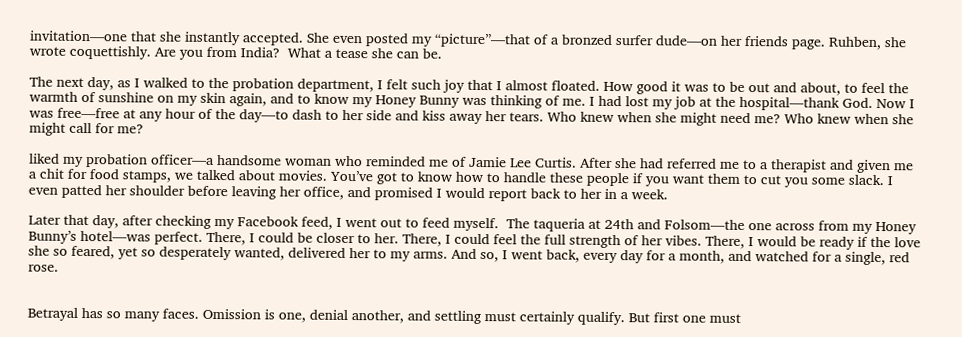invitation—one that she instantly accepted. She even posted my “picture”—that of a bronzed surfer dude—on her friends page. Ruhben, she wrote coquettishly. Are you from India?  What a tease she can be.

The next day, as I walked to the probation department, I felt such joy that I almost floated. How good it was to be out and about, to feel the warmth of sunshine on my skin again, and to know my Honey Bunny was thinking of me. I had lost my job at the hospital—thank God. Now I was free—free at any hour of the day—to dash to her side and kiss away her tears. Who knew when she might need me? Who knew when she might call for me?

liked my probation officer—a handsome woman who reminded me of Jamie Lee Curtis. After she had referred me to a therapist and given me a chit for food stamps, we talked about movies. You’ve got to know how to handle these people if you want them to cut you some slack. I even patted her shoulder before leaving her office, and promised I would report back to her in a week.

Later that day, after checking my Facebook feed, I went out to feed myself.  The taqueria at 24th and Folsom—the one across from my Honey Bunny’s hotel—was perfect. There, I could be closer to her. There, I could feel the full strength of her vibes. There, I would be ready if the love she so feared, yet so desperately wanted, delivered her to my arms. And so, I went back, every day for a month, and watched for a single, red rose.


Betrayal has so many faces. Omission is one, denial another, and settling must certainly qualify. But first one must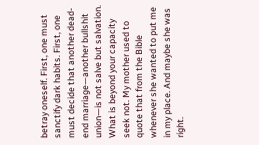betray oneself. First, one must sanctify dark habits. First, one must decide that another dead-end marriage—another bullshit union—is not salve but salvation. What is beyond your capacity seek not. My mother used to quote that from the Bible whenever she wanted to put me in my place. And maybe she was right.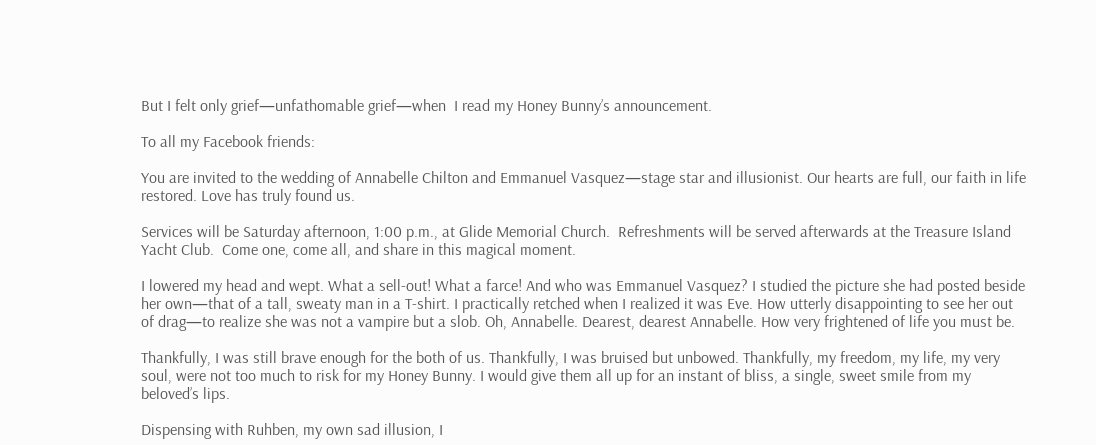But I felt only grief—unfathomable grief—when  I read my Honey Bunny’s announcement.

To all my Facebook friends:

You are invited to the wedding of Annabelle Chilton and Emmanuel Vasquez—stage star and illusionist. Our hearts are full, our faith in life restored. Love has truly found us.

Services will be Saturday afternoon, 1:00 p.m., at Glide Memorial Church.  Refreshments will be served afterwards at the Treasure Island Yacht Club.  Come one, come all, and share in this magical moment.

I lowered my head and wept. What a sell-out! What a farce! And who was Emmanuel Vasquez? I studied the picture she had posted beside her own—that of a tall, sweaty man in a T-shirt. I practically retched when I realized it was Eve. How utterly disappointing to see her out of drag—to realize she was not a vampire but a slob. Oh, Annabelle. Dearest, dearest Annabelle. How very frightened of life you must be.

Thankfully, I was still brave enough for the both of us. Thankfully, I was bruised but unbowed. Thankfully, my freedom, my life, my very soul, were not too much to risk for my Honey Bunny. I would give them all up for an instant of bliss, a single, sweet smile from my beloved’s lips.

Dispensing with Ruhben, my own sad illusion, I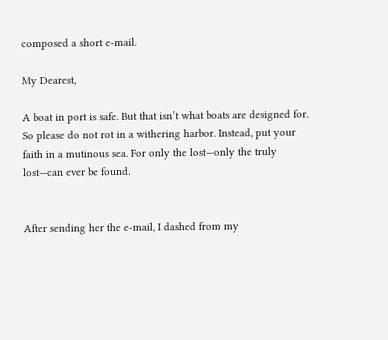composed a short e-mail.

My Dearest,

A boat in port is safe. But that isn’t what boats are designed for. So please do not rot in a withering harbor. Instead, put your faith in a mutinous sea. For only the lost—only the truly lost—can ever be found.


After sending her the e-mail, I dashed from my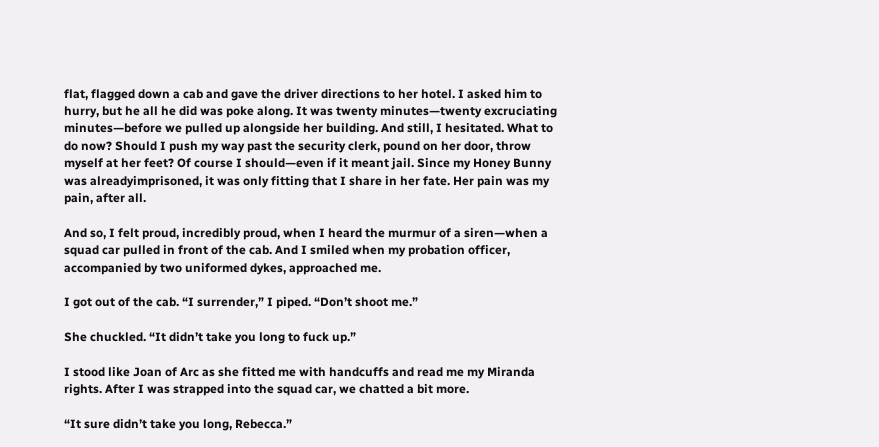flat, flagged down a cab and gave the driver directions to her hotel. I asked him to hurry, but he all he did was poke along. It was twenty minutes—twenty excruciating minutes—before we pulled up alongside her building. And still, I hesitated. What to do now? Should I push my way past the security clerk, pound on her door, throw myself at her feet? Of course I should—even if it meant jail. Since my Honey Bunny was alreadyimprisoned, it was only fitting that I share in her fate. Her pain was my pain, after all.

And so, I felt proud, incredibly proud, when I heard the murmur of a siren—when a squad car pulled in front of the cab. And I smiled when my probation officer, accompanied by two uniformed dykes, approached me.

I got out of the cab. “I surrender,” I piped. “Don’t shoot me.”

She chuckled. “It didn’t take you long to fuck up.”

I stood like Joan of Arc as she fitted me with handcuffs and read me my Miranda rights. After I was strapped into the squad car, we chatted a bit more.

“It sure didn’t take you long, Rebecca.”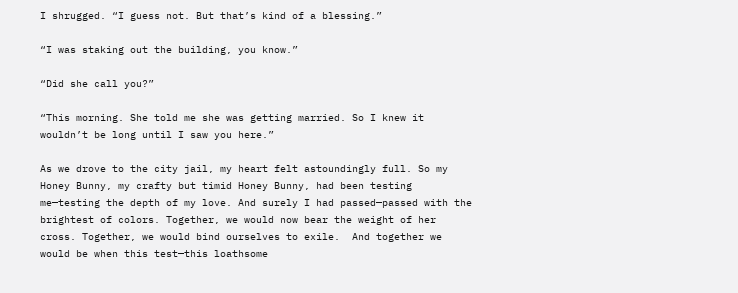I shrugged. “I guess not. But that’s kind of a blessing.”

“I was staking out the building, you know.”

“Did she call you?”

“This morning. She told me she was getting married. So I knew it wouldn’t be long until I saw you here.”

As we drove to the city jail, my heart felt astoundingly full. So my Honey Bunny, my crafty but timid Honey Bunny, had been testing me—testing the depth of my love. And surely I had passed—passed with the brightest of colors. Together, we would now bear the weight of her cross. Together, we would bind ourselves to exile.  And together we would be when this test—this loathsome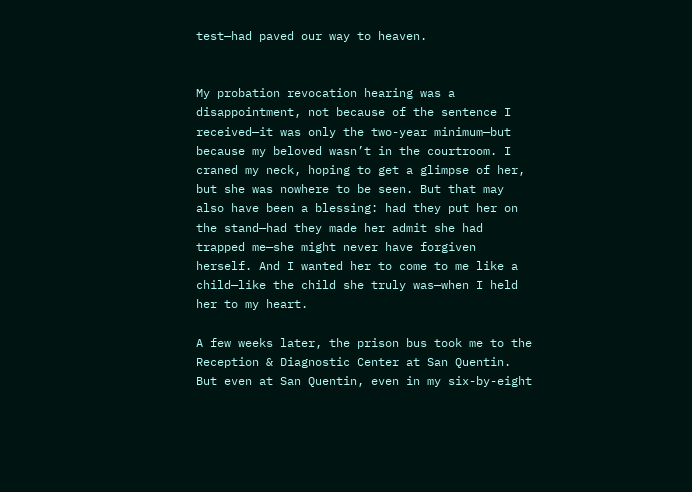test—had paved our way to heaven.


My probation revocation hearing was a disappointment, not because of the sentence I received—it was only the two-year minimum—but because my beloved wasn’t in the courtroom. I craned my neck, hoping to get a glimpse of her, but she was nowhere to be seen. But that may also have been a blessing: had they put her on the stand—had they made her admit she had trapped me—she might never have forgiven herself. And I wanted her to come to me like a child—like the child she truly was—when I held her to my heart.

A few weeks later, the prison bus took me to the Reception & Diagnostic Center at San Quentin. But even at San Quentin, even in my six-by-eight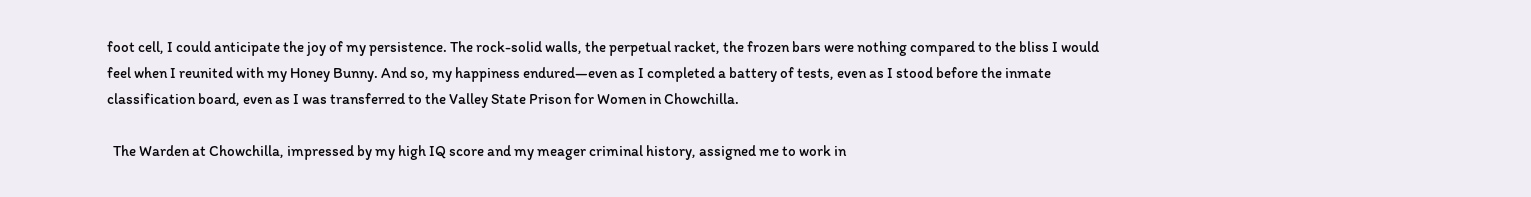foot cell, I could anticipate the joy of my persistence. The rock-solid walls, the perpetual racket, the frozen bars were nothing compared to the bliss I would feel when I reunited with my Honey Bunny. And so, my happiness endured—even as I completed a battery of tests, even as I stood before the inmate classification board, even as I was transferred to the Valley State Prison for Women in Chowchilla.

  The Warden at Chowchilla, impressed by my high IQ score and my meager criminal history, assigned me to work in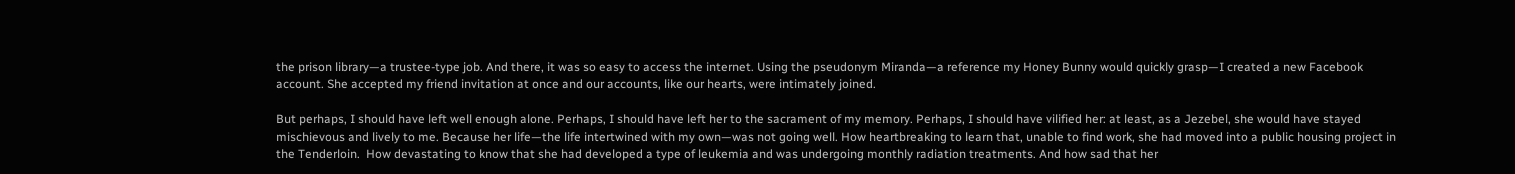the prison library—a trustee-type job. And there, it was so easy to access the internet. Using the pseudonym Miranda—a reference my Honey Bunny would quickly grasp—I created a new Facebook account. She accepted my friend invitation at once and our accounts, like our hearts, were intimately joined.

But perhaps, I should have left well enough alone. Perhaps, I should have left her to the sacrament of my memory. Perhaps, I should have vilified her: at least, as a Jezebel, she would have stayed mischievous and lively to me. Because her life—the life intertwined with my own—was not going well. How heartbreaking to learn that, unable to find work, she had moved into a public housing project in the Tenderloin.  How devastating to know that she had developed a type of leukemia and was undergoing monthly radiation treatments. And how sad that her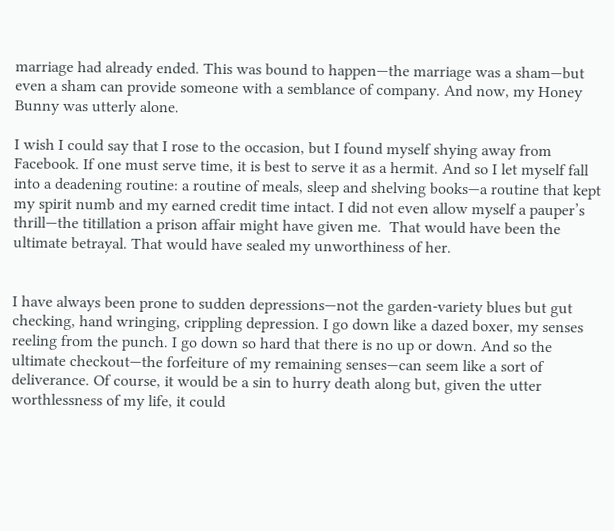marriage had already ended. This was bound to happen—the marriage was a sham—but even a sham can provide someone with a semblance of company. And now, my Honey Bunny was utterly alone.

I wish I could say that I rose to the occasion, but I found myself shying away from Facebook. If one must serve time, it is best to serve it as a hermit. And so I let myself fall into a deadening routine: a routine of meals, sleep and shelving books—a routine that kept my spirit numb and my earned credit time intact. I did not even allow myself a pauper’s thrill—the titillation a prison affair might have given me.  That would have been the ultimate betrayal. That would have sealed my unworthiness of her.


I have always been prone to sudden depressions—not the garden-variety blues but gut checking, hand wringing, crippling depression. I go down like a dazed boxer, my senses reeling from the punch. I go down so hard that there is no up or down. And so the ultimate checkout—the forfeiture of my remaining senses—can seem like a sort of deliverance. Of course, it would be a sin to hurry death along but, given the utter worthlessness of my life, it could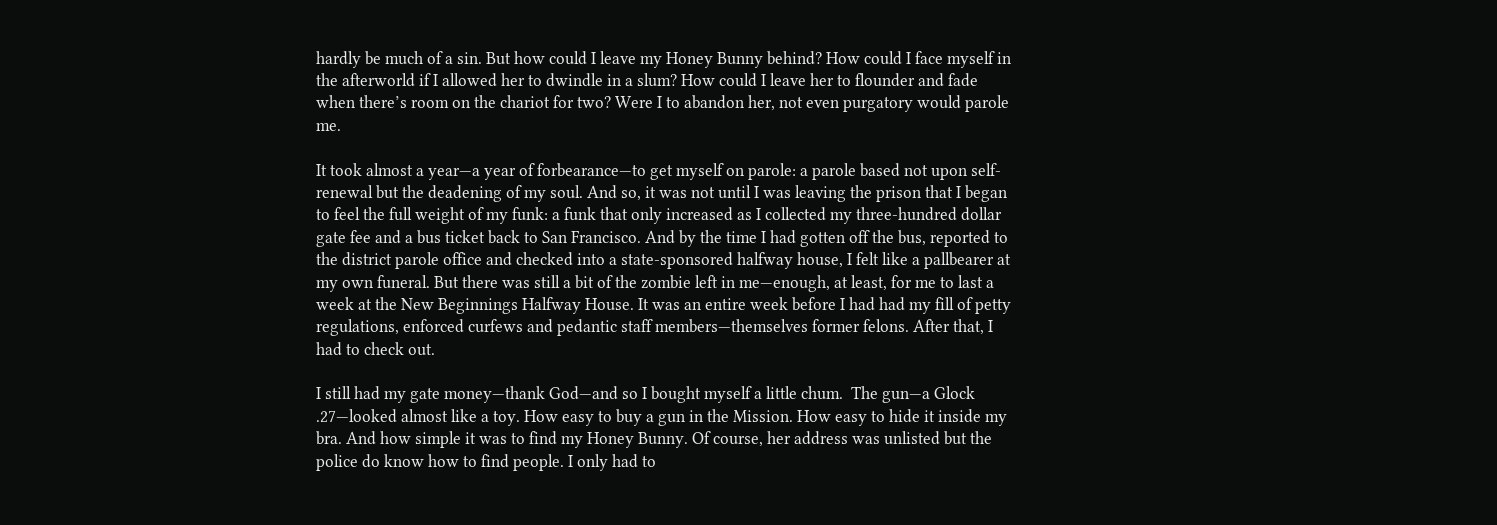hardly be much of a sin. But how could I leave my Honey Bunny behind? How could I face myself in the afterworld if I allowed her to dwindle in a slum? How could I leave her to flounder and fade when there’s room on the chariot for two? Were I to abandon her, not even purgatory would parole me.

It took almost a year—a year of forbearance—to get myself on parole: a parole based not upon self-renewal but the deadening of my soul. And so, it was not until I was leaving the prison that I began to feel the full weight of my funk: a funk that only increased as I collected my three-hundred dollar gate fee and a bus ticket back to San Francisco. And by the time I had gotten off the bus, reported to the district parole office and checked into a state-sponsored halfway house, I felt like a pallbearer at my own funeral. But there was still a bit of the zombie left in me—enough, at least, for me to last a week at the New Beginnings Halfway House. It was an entire week before I had had my fill of petty regulations, enforced curfews and pedantic staff members—themselves former felons. After that, I had to check out.

I still had my gate money—thank God—and so I bought myself a little chum.  The gun—a Glock .27—looked almost like a toy. How easy to buy a gun in the Mission. How easy to hide it inside my bra. And how simple it was to find my Honey Bunny. Of course, her address was unlisted but the police do know how to find people. I only had to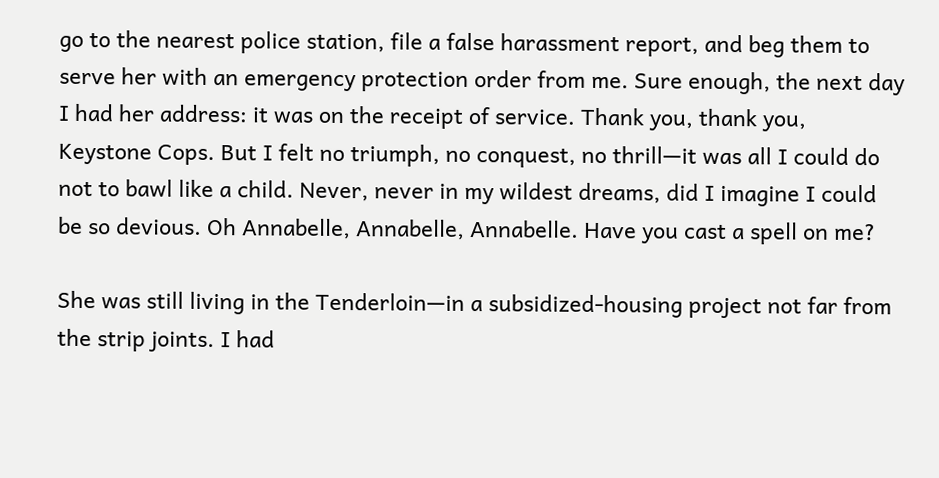go to the nearest police station, file a false harassment report, and beg them to serve her with an emergency protection order from me. Sure enough, the next day I had her address: it was on the receipt of service. Thank you, thank you, Keystone Cops. But I felt no triumph, no conquest, no thrill—it was all I could do not to bawl like a child. Never, never in my wildest dreams, did I imagine I could be so devious. Oh Annabelle, Annabelle, Annabelle. Have you cast a spell on me?

She was still living in the Tenderloin—in a subsidized-housing project not far from the strip joints. I had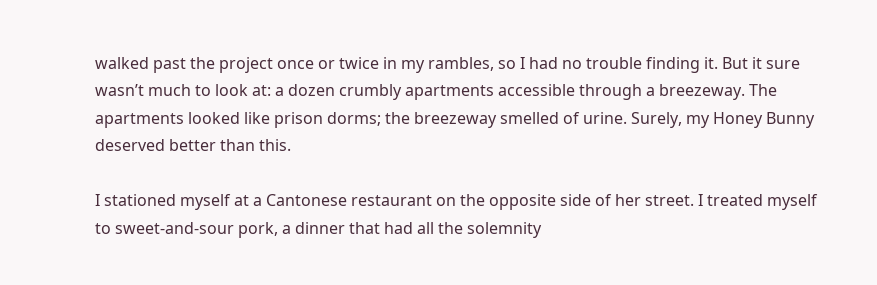walked past the project once or twice in my rambles, so I had no trouble finding it. But it sure wasn’t much to look at: a dozen crumbly apartments accessible through a breezeway. The apartments looked like prison dorms; the breezeway smelled of urine. Surely, my Honey Bunny deserved better than this.

I stationed myself at a Cantonese restaurant on the opposite side of her street. I treated myself to sweet-and-sour pork, a dinner that had all the solemnity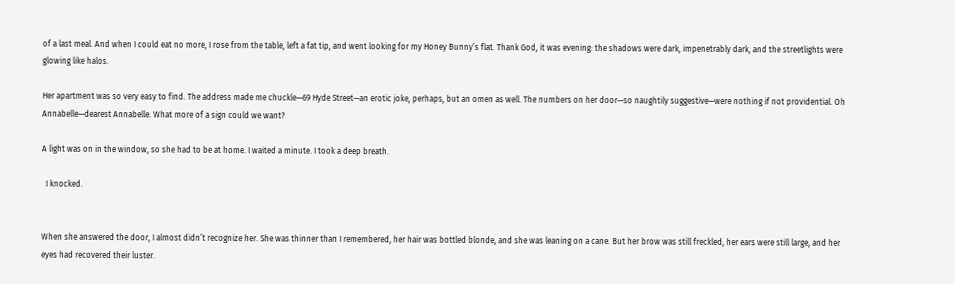of a last meal. And when I could eat no more, I rose from the table, left a fat tip, and went looking for my Honey Bunny’s flat. Thank God, it was evening: the shadows were dark, impenetrably dark, and the streetlights were glowing like halos.

Her apartment was so very easy to find. The address made me chuckle—69 Hyde Street—an erotic joke, perhaps, but an omen as well. The numbers on her door—so naughtily suggestive—were nothing if not providential. Oh Annabelle—dearest Annabelle. What more of a sign could we want?

A light was on in the window, so she had to be at home. I waited a minute. I took a deep breath.

  I knocked.


When she answered the door, I almost didn’t recognize her. She was thinner than I remembered, her hair was bottled blonde, and she was leaning on a cane. But her brow was still freckled, her ears were still large, and her eyes had recovered their luster.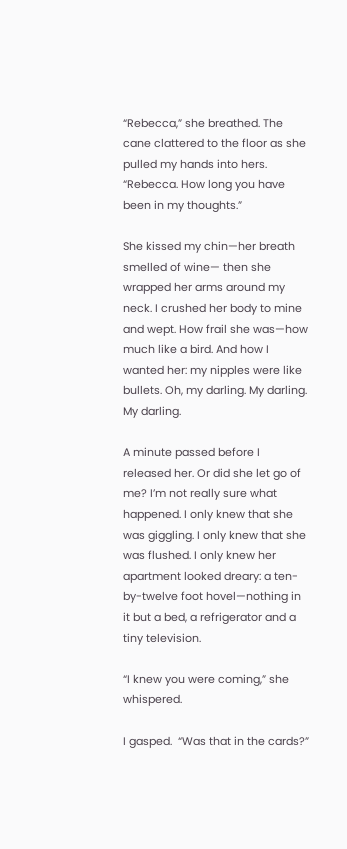“Rebecca,” she breathed. The cane clattered to the floor as she pulled my hands into hers. “Rebecca. How long you have been in my thoughts.”

She kissed my chin—her breath smelled of wine— then she wrapped her arms around my neck. I crushed her body to mine and wept. How frail she was—how much like a bird. And how I wanted her: my nipples were like bullets. Oh, my darling. My darling. My darling.

A minute passed before I released her. Or did she let go of me? I’m not really sure what happened. I only knew that she was giggling. I only knew that she was flushed. I only knew her apartment looked dreary: a ten-by-twelve foot hovel—nothing in it but a bed, a refrigerator and a tiny television.

“I knew you were coming,” she whispered.

I gasped.  “Was that in the cards?”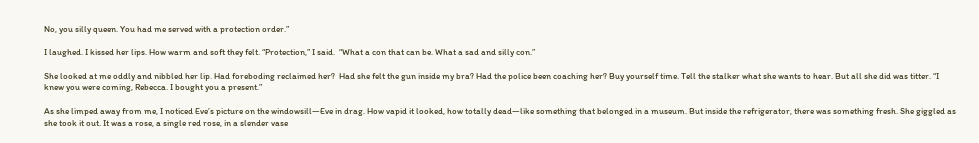No, you silly queen. You had me served with a protection order.”

I laughed. I kissed her lips. How warm and soft they felt. “Protection,” I said.  “What a con that can be. What a sad and silly con.”

She looked at me oddly and nibbled her lip. Had foreboding reclaimed her?  Had she felt the gun inside my bra? Had the police been coaching her? Buy yourself time. Tell the stalker what she wants to hear. But all she did was titter. “I knew you were coming, Rebecca. I bought you a present.”

As she limped away from me, I noticed Eve’s picture on the windowsill—Eve in drag. How vapid it looked, how totally dead—like something that belonged in a museum. But inside the refrigerator, there was something fresh. She giggled as she took it out. It was a rose, a single red rose, in a slender vase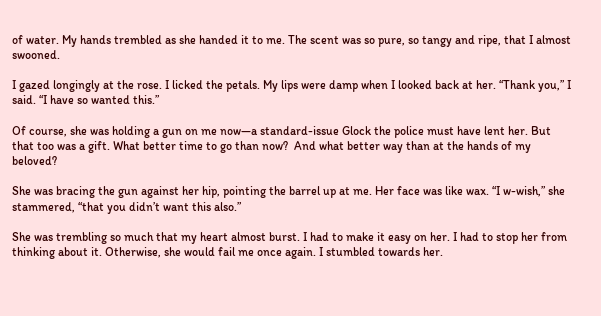of water. My hands trembled as she handed it to me. The scent was so pure, so tangy and ripe, that I almost swooned.

I gazed longingly at the rose. I licked the petals. My lips were damp when I looked back at her. “Thank you,” I said. “I have so wanted this.”

Of course, she was holding a gun on me now—a standard-issue Glock the police must have lent her. But that too was a gift. What better time to go than now?  And what better way than at the hands of my beloved?

She was bracing the gun against her hip, pointing the barrel up at me. Her face was like wax. “I w-wish,” she stammered, “that you didn’t want this also.”

She was trembling so much that my heart almost burst. I had to make it easy on her. I had to stop her from thinking about it. Otherwise, she would fail me once again. I stumbled towards her.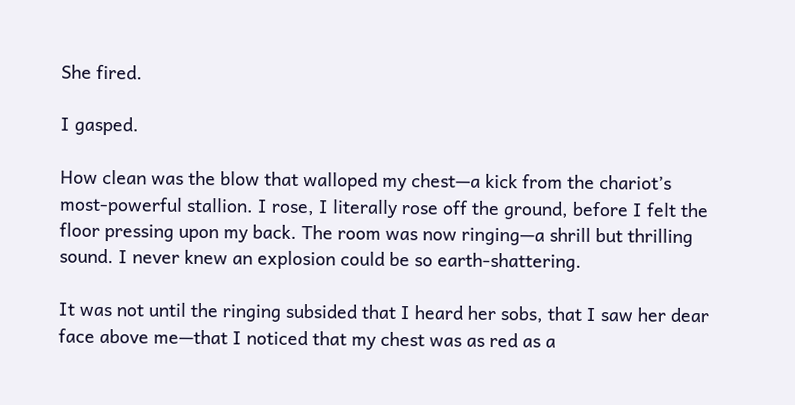She fired.

I gasped.

How clean was the blow that walloped my chest—a kick from the chariot’s most-powerful stallion. I rose, I literally rose off the ground, before I felt the floor pressing upon my back. The room was now ringing—a shrill but thrilling sound. I never knew an explosion could be so earth-shattering.

It was not until the ringing subsided that I heard her sobs, that I saw her dear face above me—that I noticed that my chest was as red as a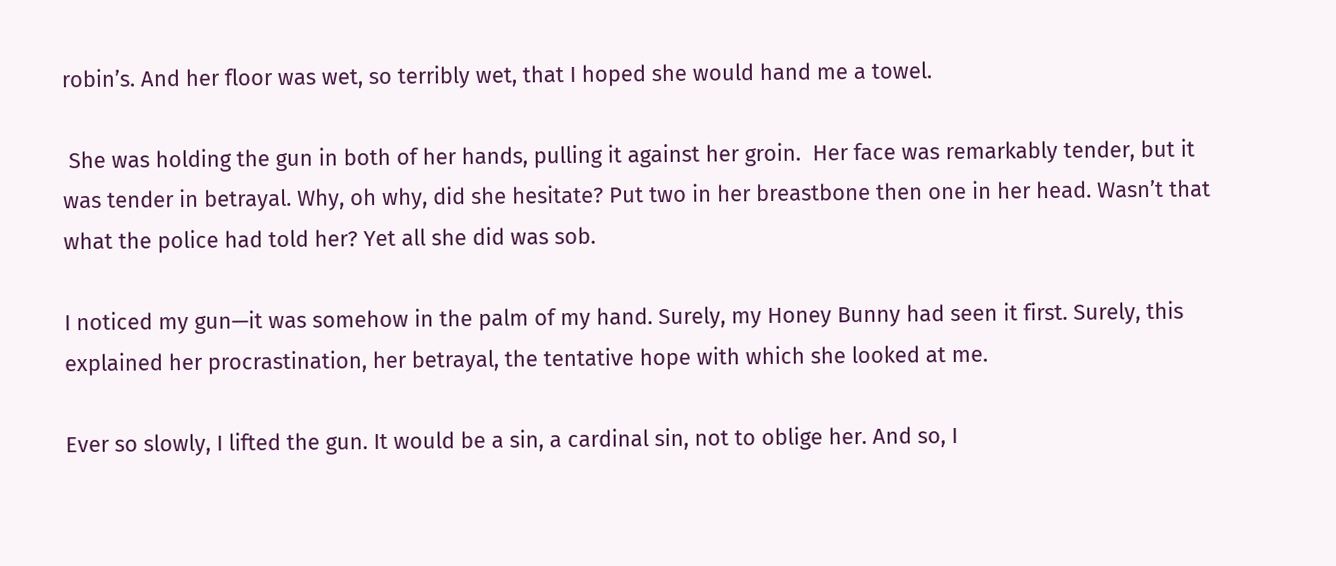robin’s. And her floor was wet, so terribly wet, that I hoped she would hand me a towel.

 She was holding the gun in both of her hands, pulling it against her groin.  Her face was remarkably tender, but it was tender in betrayal. Why, oh why, did she hesitate? Put two in her breastbone then one in her head. Wasn’t that what the police had told her? Yet all she did was sob.

I noticed my gun—it was somehow in the palm of my hand. Surely, my Honey Bunny had seen it first. Surely, this explained her procrastination, her betrayal, the tentative hope with which she looked at me.

Ever so slowly, I lifted the gun. It would be a sin, a cardinal sin, not to oblige her. And so, I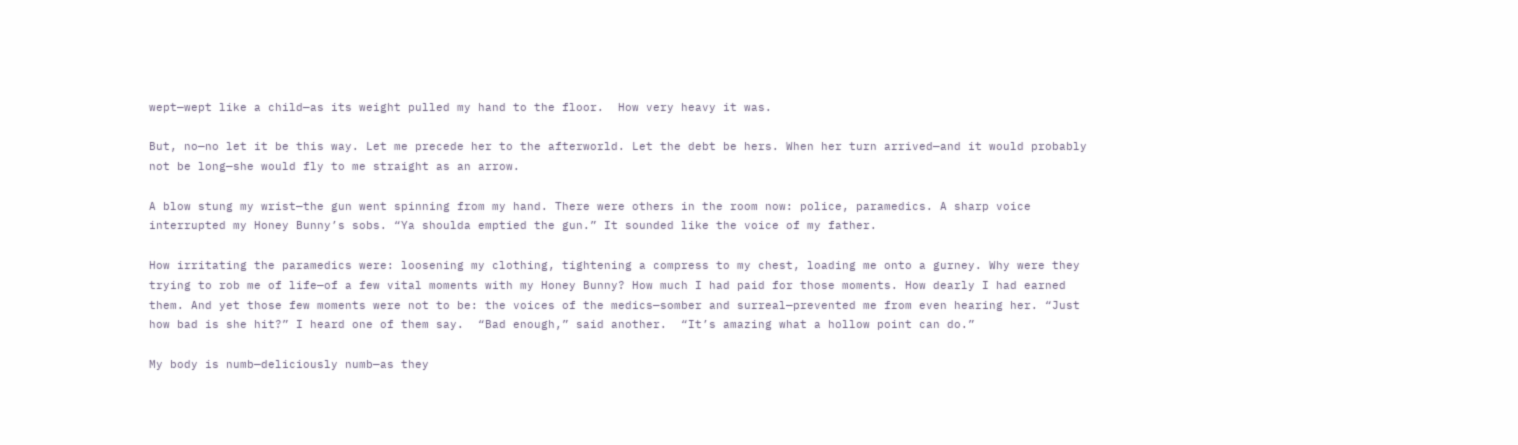wept—wept like a child—as its weight pulled my hand to the floor.  How very heavy it was.

But, no—no let it be this way. Let me precede her to the afterworld. Let the debt be hers. When her turn arrived—and it would probably not be long—she would fly to me straight as an arrow.

A blow stung my wrist—the gun went spinning from my hand. There were others in the room now: police, paramedics. A sharp voice interrupted my Honey Bunny’s sobs. “Ya shoulda emptied the gun.” It sounded like the voice of my father.

How irritating the paramedics were: loosening my clothing, tightening a compress to my chest, loading me onto a gurney. Why were they trying to rob me of life—of a few vital moments with my Honey Bunny? How much I had paid for those moments. How dearly I had earned them. And yet those few moments were not to be: the voices of the medics—somber and surreal—prevented me from even hearing her. “Just how bad is she hit?” I heard one of them say.  “Bad enough,” said another.  “It’s amazing what a hollow point can do.”

My body is numb—deliciously numb—as they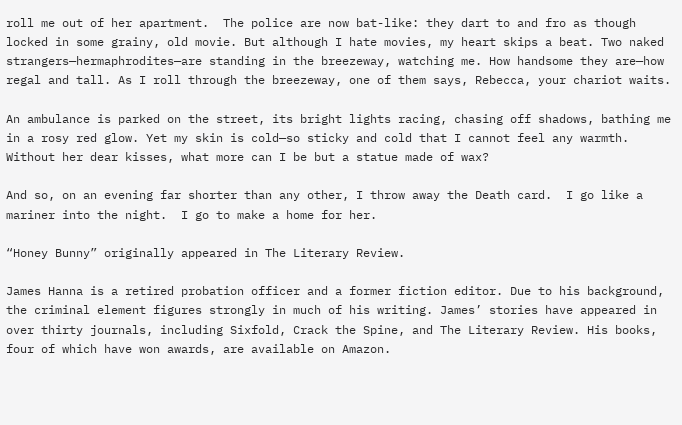roll me out of her apartment.  The police are now bat-like: they dart to and fro as though locked in some grainy, old movie. But although I hate movies, my heart skips a beat. Two naked strangers—hermaphrodites—are standing in the breezeway, watching me. How handsome they are—how regal and tall. As I roll through the breezeway, one of them says, Rebecca, your chariot waits.

An ambulance is parked on the street, its bright lights racing, chasing off shadows, bathing me in a rosy red glow. Yet my skin is cold—so sticky and cold that I cannot feel any warmth. Without her dear kisses, what more can I be but a statue made of wax?

And so, on an evening far shorter than any other, I throw away the Death card.  I go like a mariner into the night.  I go to make a home for her.

“Honey Bunny” originally appeared in The Literary Review.

James Hanna is a retired probation officer and a former fiction editor. Due to his background, the criminal element figures strongly in much of his writing. James’ stories have appeared in over thirty journals, including Sixfold, Crack the Spine, and The Literary Review. His books, four of which have won awards, are available on Amazon.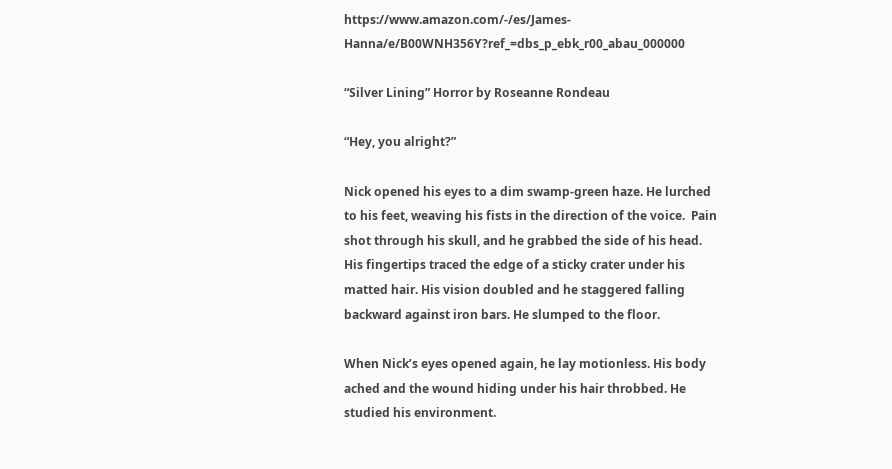https://www.amazon.com/-/es/James-Hanna/e/B00WNH356Y?ref_=dbs_p_ebk_r00_abau_000000

“Silver Lining” Horror by Roseanne Rondeau

“Hey, you alright?”

Nick opened his eyes to a dim swamp-green haze. He lurched to his feet, weaving his fists in the direction of the voice.  Pain shot through his skull, and he grabbed the side of his head. His fingertips traced the edge of a sticky crater under his matted hair. His vision doubled and he staggered falling backward against iron bars. He slumped to the floor.

When Nick’s eyes opened again, he lay motionless. His body ached and the wound hiding under his hair throbbed. He studied his environment.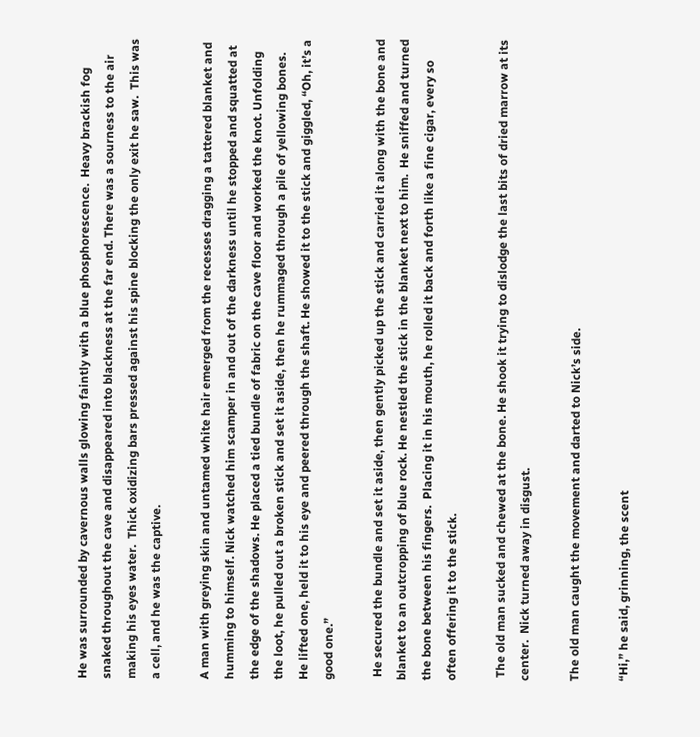He was surrounded by cavernous walls glowing faintly with a blue phosphorescence.  Heavy brackish fog snaked throughout the cave and disappeared into blackness at the far end. There was a sourness to the air making his eyes water.  Thick oxidizing bars pressed against his spine blocking the only exit he saw.  This was a cell, and he was the captive.

A man with greying skin and untamed white hair emerged from the recesses dragging a tattered blanket and humming to himself. Nick watched him scamper in and out of the darkness until he stopped and squatted at the edge of the shadows. He placed a tied bundle of fabric on the cave floor and worked the knot. Unfolding the loot, he pulled out a broken stick and set it aside, then he rummaged through a pile of yellowing bones. He lifted one, held it to his eye and peered through the shaft. He showed it to the stick and giggled, “Oh, it’s a good one.”

 He secured the bundle and set it aside, then gently picked up the stick and carried it along with the bone and blanket to an outcropping of blue rock. He nestled the stick in the blanket next to him.  He sniffed and turned the bone between his fingers.  Placing it in his mouth, he rolled it back and forth like a fine cigar, every so often offering it to the stick.

 The old man sucked and chewed at the bone. He shook it trying to dislodge the last bits of dried marrow at its center.  Nick turned away in disgust.

The old man caught the movement and darted to Nick’s side.

“Hi,” he said, grinning, the scent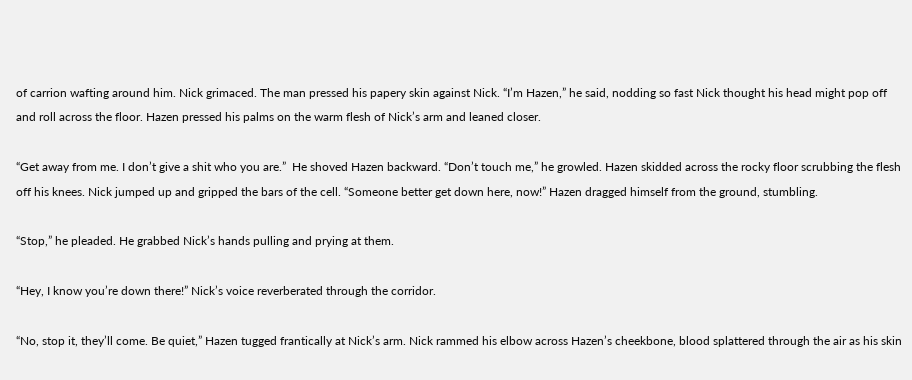of carrion wafting around him. Nick grimaced. The man pressed his papery skin against Nick. “I’m Hazen,” he said, nodding so fast Nick thought his head might pop off and roll across the floor. Hazen pressed his palms on the warm flesh of Nick’s arm and leaned closer.

“Get away from me. I don’t give a shit who you are.”  He shoved Hazen backward. “Don’t touch me,” he growled. Hazen skidded across the rocky floor scrubbing the flesh off his knees. Nick jumped up and gripped the bars of the cell. “Someone better get down here, now!” Hazen dragged himself from the ground, stumbling.

“Stop,” he pleaded. He grabbed Nick’s hands pulling and prying at them.

“Hey, I know you’re down there!” Nick’s voice reverberated through the corridor.

“No, stop it, they’ll come. Be quiet,” Hazen tugged frantically at Nick’s arm. Nick rammed his elbow across Hazen’s cheekbone, blood splattered through the air as his skin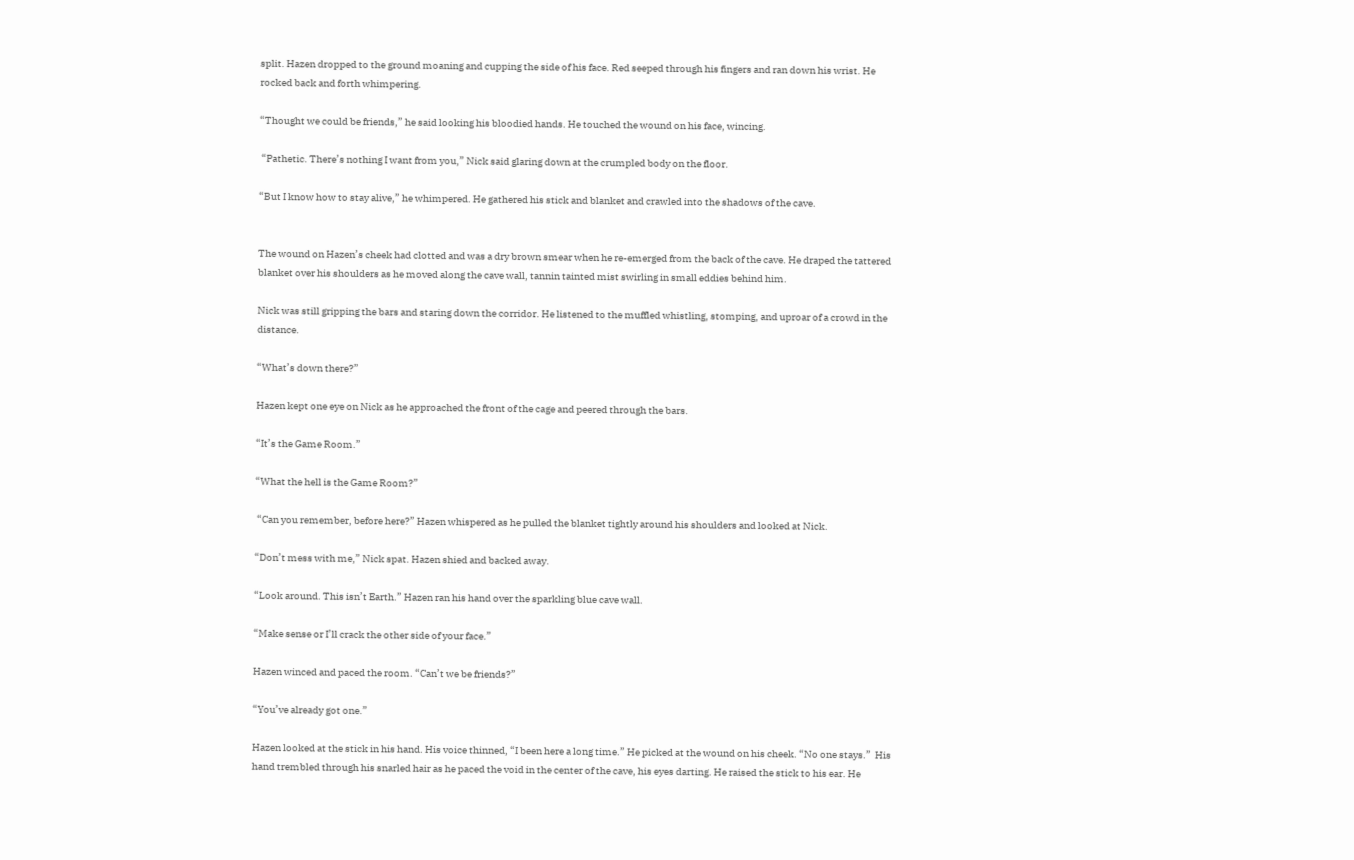split. Hazen dropped to the ground moaning and cupping the side of his face. Red seeped through his fingers and ran down his wrist. He rocked back and forth whimpering.

“Thought we could be friends,” he said looking his bloodied hands. He touched the wound on his face, wincing.

 “Pathetic. There’s nothing I want from you,” Nick said glaring down at the crumpled body on the floor.

“But I know how to stay alive,” he whimpered. He gathered his stick and blanket and crawled into the shadows of the cave.


The wound on Hazen’s cheek had clotted and was a dry brown smear when he re-emerged from the back of the cave. He draped the tattered blanket over his shoulders as he moved along the cave wall, tannin tainted mist swirling in small eddies behind him.

Nick was still gripping the bars and staring down the corridor. He listened to the muffled whistling, stomping, and uproar of a crowd in the distance.

“What’s down there?”

Hazen kept one eye on Nick as he approached the front of the cage and peered through the bars.

“It’s the Game Room.”

“What the hell is the Game Room?”

 “Can you remember, before here?” Hazen whispered as he pulled the blanket tightly around his shoulders and looked at Nick.

“Don’t mess with me,” Nick spat. Hazen shied and backed away.

“Look around. This isn’t Earth.” Hazen ran his hand over the sparkling blue cave wall.

“Make sense or I’ll crack the other side of your face.”

Hazen winced and paced the room. “Can’t we be friends?”

“You’ve already got one.”

Hazen looked at the stick in his hand. His voice thinned, “I been here a long time.” He picked at the wound on his cheek. “No one stays.”  His hand trembled through his snarled hair as he paced the void in the center of the cave, his eyes darting. He raised the stick to his ear. He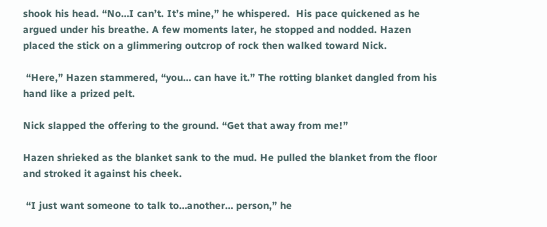shook his head. “No…I can’t. It’s mine,” he whispered.  His pace quickened as he argued under his breathe. A few moments later, he stopped and nodded. Hazen placed the stick on a glimmering outcrop of rock then walked toward Nick.

 “Here,” Hazen stammered, “you… can have it.” The rotting blanket dangled from his hand like a prized pelt.

Nick slapped the offering to the ground. “Get that away from me!”

Hazen shrieked as the blanket sank to the mud. He pulled the blanket from the floor and stroked it against his cheek.

 “I just want someone to talk to…another… person,” he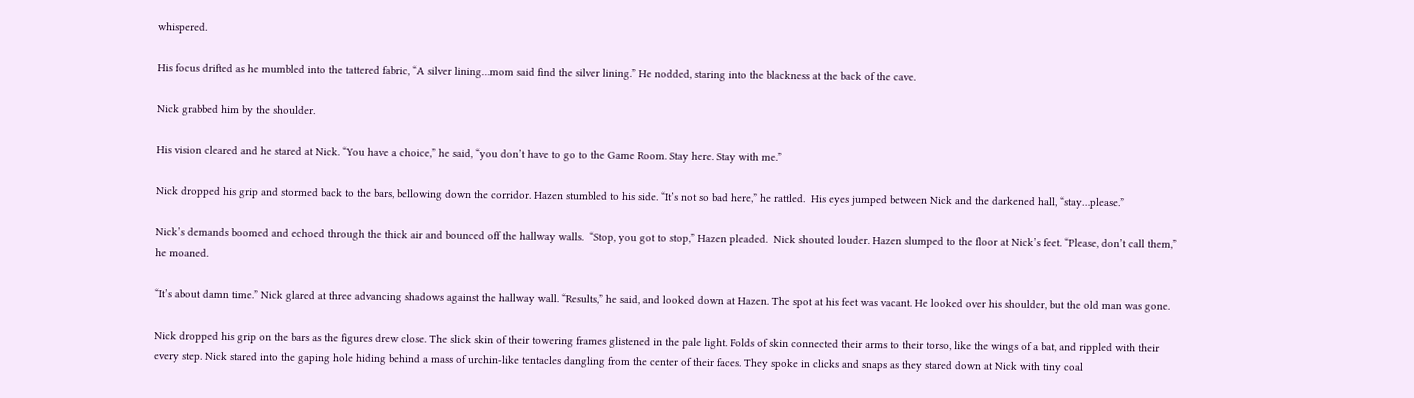whispered.

His focus drifted as he mumbled into the tattered fabric, “A silver lining…mom said find the silver lining.” He nodded, staring into the blackness at the back of the cave.

Nick grabbed him by the shoulder.

His vision cleared and he stared at Nick. “You have a choice,” he said, “you don’t have to go to the Game Room. Stay here. Stay with me.”

Nick dropped his grip and stormed back to the bars, bellowing down the corridor. Hazen stumbled to his side. “It’s not so bad here,” he rattled.  His eyes jumped between Nick and the darkened hall, “stay…please.”

Nick’s demands boomed and echoed through the thick air and bounced off the hallway walls.  “Stop, you got to stop,” Hazen pleaded.  Nick shouted louder. Hazen slumped to the floor at Nick’s feet. “Please, don’t call them,” he moaned.

“It’s about damn time.” Nick glared at three advancing shadows against the hallway wall. “Results,” he said, and looked down at Hazen. The spot at his feet was vacant. He looked over his shoulder, but the old man was gone.

Nick dropped his grip on the bars as the figures drew close. The slick skin of their towering frames glistened in the pale light. Folds of skin connected their arms to their torso, like the wings of a bat, and rippled with their every step. Nick stared into the gaping hole hiding behind a mass of urchin-like tentacles dangling from the center of their faces. They spoke in clicks and snaps as they stared down at Nick with tiny coal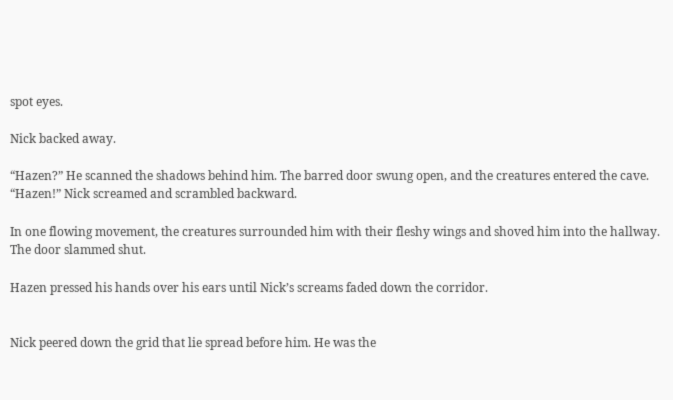spot eyes.

Nick backed away.

“Hazen?” He scanned the shadows behind him. The barred door swung open, and the creatures entered the cave. “Hazen!” Nick screamed and scrambled backward.

In one flowing movement, the creatures surrounded him with their fleshy wings and shoved him into the hallway. The door slammed shut.

Hazen pressed his hands over his ears until Nick’s screams faded down the corridor.


Nick peered down the grid that lie spread before him. He was the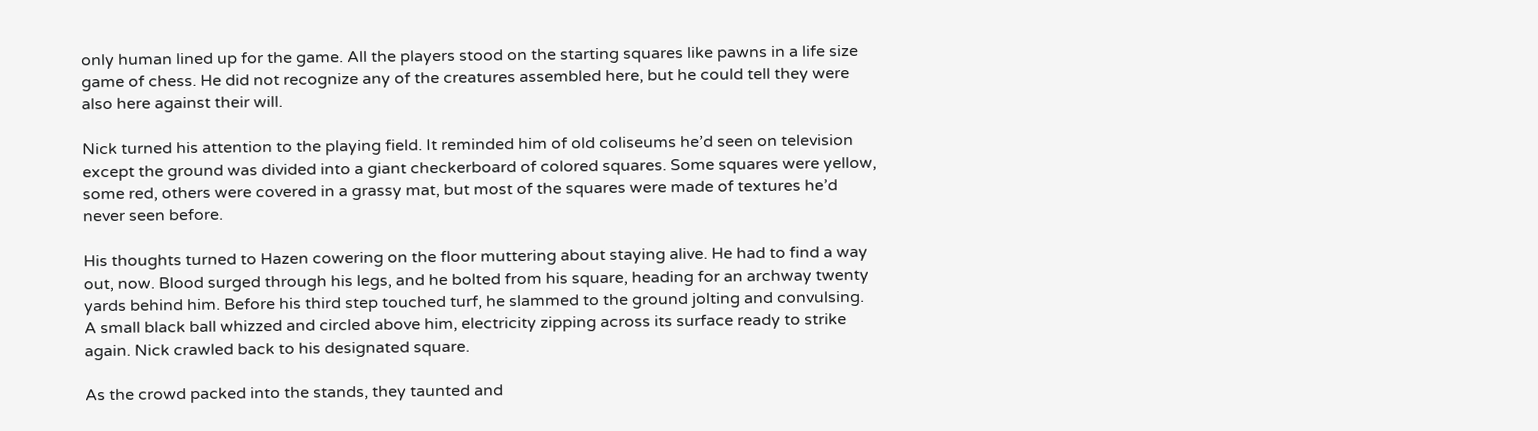only human lined up for the game. All the players stood on the starting squares like pawns in a life size game of chess. He did not recognize any of the creatures assembled here, but he could tell they were also here against their will.

Nick turned his attention to the playing field. It reminded him of old coliseums he’d seen on television except the ground was divided into a giant checkerboard of colored squares. Some squares were yellow, some red, others were covered in a grassy mat, but most of the squares were made of textures he’d never seen before.

His thoughts turned to Hazen cowering on the floor muttering about staying alive. He had to find a way out, now. Blood surged through his legs, and he bolted from his square, heading for an archway twenty yards behind him. Before his third step touched turf, he slammed to the ground jolting and convulsing. A small black ball whizzed and circled above him, electricity zipping across its surface ready to strike again. Nick crawled back to his designated square.

As the crowd packed into the stands, they taunted and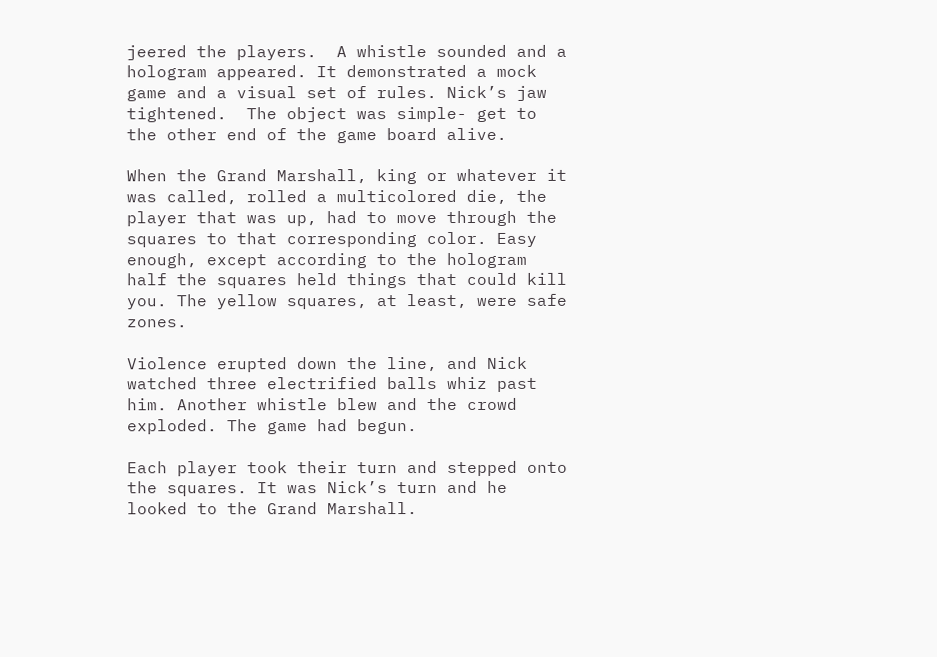jeered the players.  A whistle sounded and a hologram appeared. It demonstrated a mock game and a visual set of rules. Nick’s jaw tightened.  The object was simple- get to the other end of the game board alive.

When the Grand Marshall, king or whatever it was called, rolled a multicolored die, the player that was up, had to move through the squares to that corresponding color. Easy enough, except according to the hologram half the squares held things that could kill you. The yellow squares, at least, were safe zones.

Violence erupted down the line, and Nick watched three electrified balls whiz past him. Another whistle blew and the crowd exploded. The game had begun.

Each player took their turn and stepped onto the squares. It was Nick’s turn and he looked to the Grand Marshall.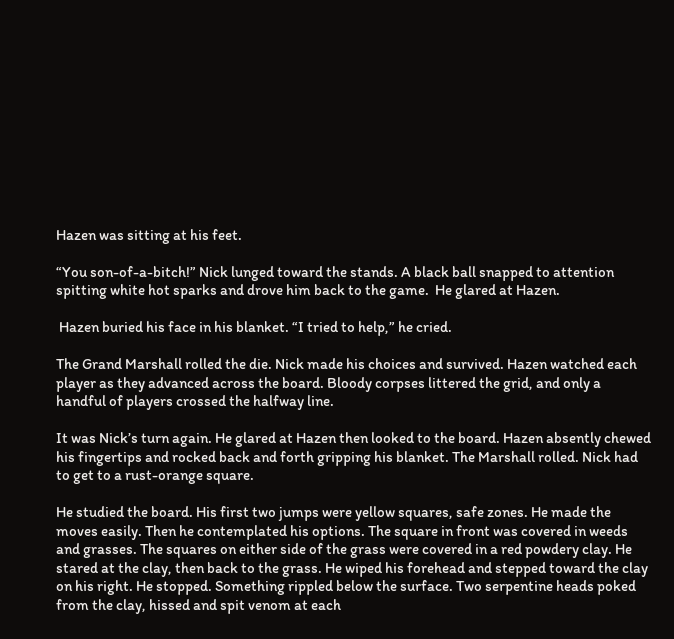Hazen was sitting at his feet.

“You son-of-a-bitch!” Nick lunged toward the stands. A black ball snapped to attention spitting white hot sparks and drove him back to the game.  He glared at Hazen.

 Hazen buried his face in his blanket. “I tried to help,” he cried.

The Grand Marshall rolled the die. Nick made his choices and survived. Hazen watched each player as they advanced across the board. Bloody corpses littered the grid, and only a handful of players crossed the halfway line.

It was Nick’s turn again. He glared at Hazen then looked to the board. Hazen absently chewed his fingertips and rocked back and forth gripping his blanket. The Marshall rolled. Nick had to get to a rust-orange square.

He studied the board. His first two jumps were yellow squares, safe zones. He made the moves easily. Then he contemplated his options. The square in front was covered in weeds and grasses. The squares on either side of the grass were covered in a red powdery clay. He stared at the clay, then back to the grass. He wiped his forehead and stepped toward the clay on his right. He stopped. Something rippled below the surface. Two serpentine heads poked from the clay, hissed and spit venom at each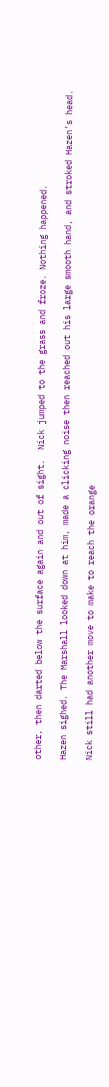other, then darted below the surface again and out of sight.  Nick jumped to the grass and froze. Nothing happened.

Hazen sighed. The Marshall looked down at him, made a clicking noise then reached out his large smooth hand, and stroked Hazen’s head.

Nick still had another move to make to reach the orange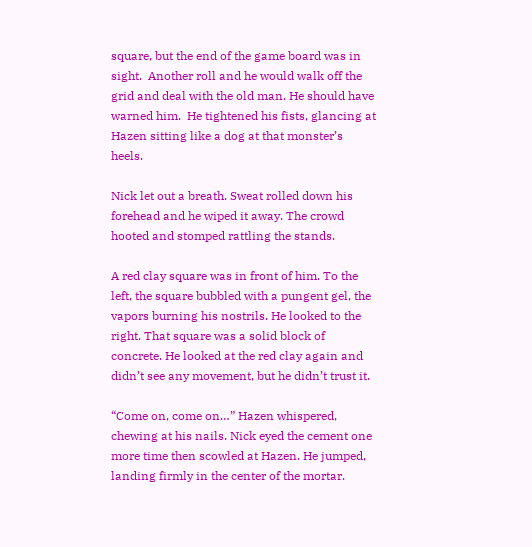square, but the end of the game board was in sight.  Another roll and he would walk off the grid and deal with the old man. He should have warned him.  He tightened his fists, glancing at Hazen sitting like a dog at that monster’s heels.

Nick let out a breath. Sweat rolled down his forehead and he wiped it away. The crowd hooted and stomped rattling the stands.

A red clay square was in front of him. To the left, the square bubbled with a pungent gel, the vapors burning his nostrils. He looked to the right. That square was a solid block of concrete. He looked at the red clay again and didn’t see any movement, but he didn’t trust it.

“Come on, come on…” Hazen whispered, chewing at his nails. Nick eyed the cement one more time then scowled at Hazen. He jumped, landing firmly in the center of the mortar.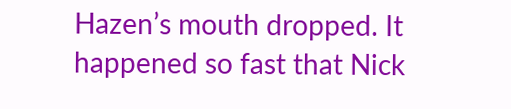Hazen’s mouth dropped. It happened so fast that Nick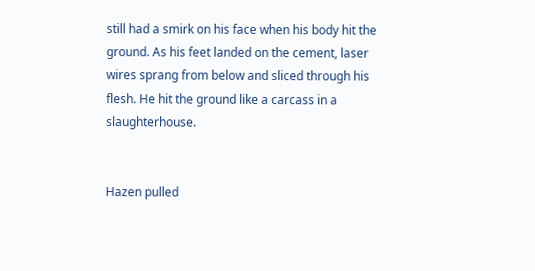still had a smirk on his face when his body hit the ground. As his feet landed on the cement, laser wires sprang from below and sliced through his flesh. He hit the ground like a carcass in a slaughterhouse.


Hazen pulled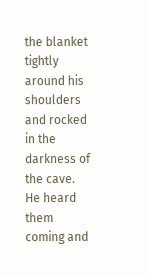the blanket tightly around his shoulders and rocked in the darkness of the cave. He heard them coming and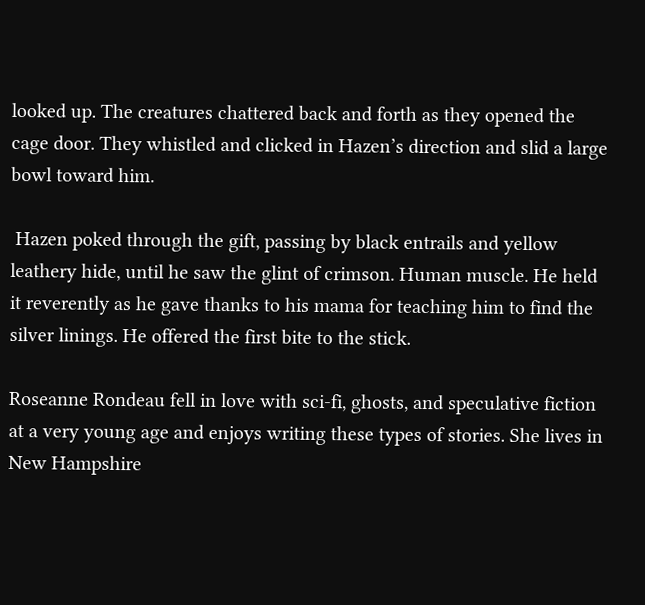looked up. The creatures chattered back and forth as they opened the cage door. They whistled and clicked in Hazen’s direction and slid a large bowl toward him.

 Hazen poked through the gift, passing by black entrails and yellow leathery hide, until he saw the glint of crimson. Human muscle. He held it reverently as he gave thanks to his mama for teaching him to find the silver linings. He offered the first bite to the stick.

Roseanne Rondeau fell in love with sci-fi, ghosts, and speculative fiction at a very young age and enjoys writing these types of stories. She lives in New Hampshire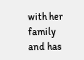with her family and has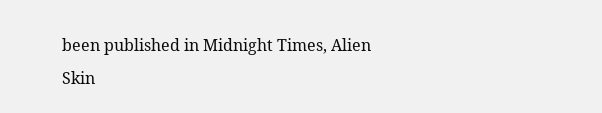been published in Midnight Times, Alien Skin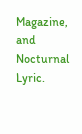Magazine, and Nocturnal Lyric.